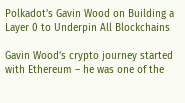Polkadot's Gavin Wood on Building a Layer 0 to Underpin All Blockchains

Gavin Wood’s crypto journey started with Ethereum – he was one of the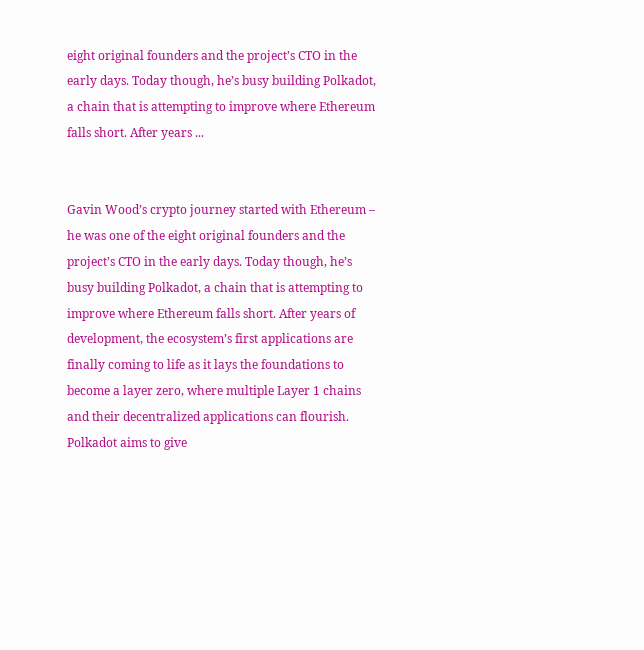eight original founders and the project’s CTO in the early days. Today though, he’s busy building Polkadot, a chain that is attempting to improve where Ethereum falls short. After years ...


Gavin Wood’s crypto journey started with Ethereum – he was one of the eight original founders and the project’s CTO in the early days. Today though, he’s busy building Polkadot, a chain that is attempting to improve where Ethereum falls short. After years of development, the ecosystem’s first applications are finally coming to life as it lays the foundations to become a layer zero, where multiple Layer 1 chains and their decentralized applications can flourish. Polkadot aims to give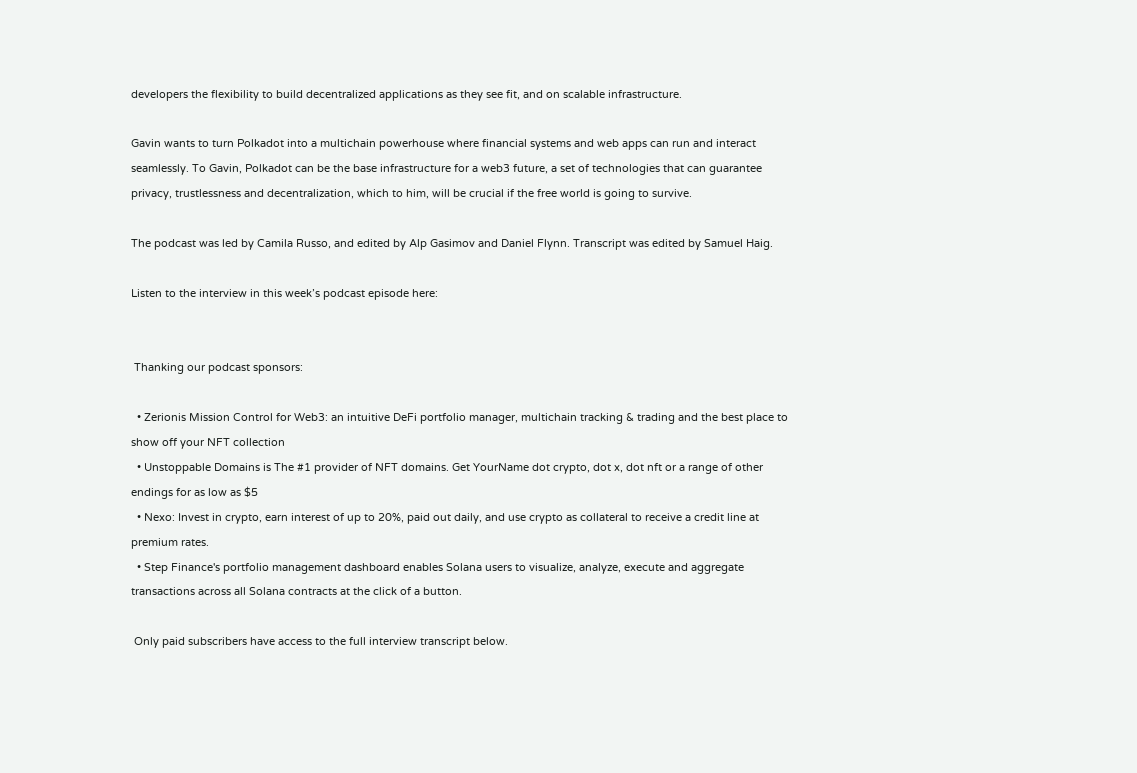developers the flexibility to build decentralized applications as they see fit, and on scalable infrastructure.

Gavin wants to turn Polkadot into a multichain powerhouse where financial systems and web apps can run and interact seamlessly. To Gavin, Polkadot can be the base infrastructure for a web3 future, a set of technologies that can guarantee privacy, trustlessness and decentralization, which to him, will be crucial if the free world is going to survive.

The podcast was led by Camila Russo, and edited by Alp Gasimov and Daniel Flynn. Transcript was edited by Samuel Haig.

Listen to the interview in this week’s podcast episode here:


 Thanking our podcast sponsors:

  • Zerionis Mission Control for Web3: an intuitive DeFi portfolio manager, multichain tracking & trading and the best place to show off your NFT collection
  • Unstoppable Domains is The #1 provider of NFT domains. Get YourName dot crypto, dot x, dot nft or a range of other endings for as low as $5
  • Nexo: Invest in crypto, earn interest of up to 20%, paid out daily, and use crypto as collateral to receive a credit line at premium rates.
  • Step Finance's portfolio management dashboard enables Solana users to visualize, analyze, execute and aggregate transactions across all Solana contracts at the click of a button.

 Only paid subscribers have access to the full interview transcript below.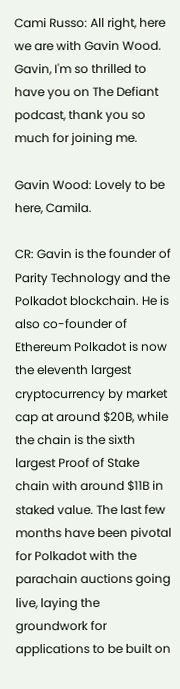Cami Russo: All right, here we are with Gavin Wood. Gavin, I'm so thrilled to have you on The Defiant podcast, thank you so much for joining me.

Gavin Wood: Lovely to be here, Camila.

CR: Gavin is the founder of Parity Technology and the Polkadot blockchain. He is also co-founder of Ethereum Polkadot is now the eleventh largest cryptocurrency by market cap at around $20B, while the chain is the sixth largest Proof of Stake chain with around $11B in staked value. The last few months have been pivotal for Polkadot with the parachain auctions going live, laying the groundwork for applications to be built on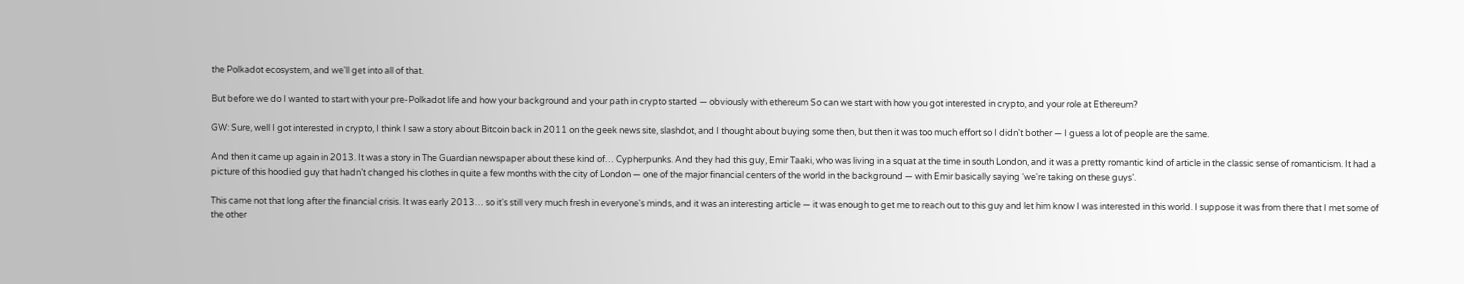the Polkadot ecosystem, and we'll get into all of that.

But before we do I wanted to start with your pre-Polkadot life and how your background and your path in crypto started — obviously with ethereum So can we start with how you got interested in crypto, and your role at Ethereum?

GW: Sure, well I got interested in crypto, I think I saw a story about Bitcoin back in 2011 on the geek news site, slashdot, and I thought about buying some then, but then it was too much effort so I didn't bother — I guess a lot of people are the same.

And then it came up again in 2013. It was a story in The Guardian newspaper about these kind of… Cypherpunks. And they had this guy, Emir Taaki, who was living in a squat at the time in south London, and it was a pretty romantic kind of article in the classic sense of romanticism. It had a picture of this hoodied guy that hadn’t changed his clothes in quite a few months with the city of London — one of the major financial centers of the world in the background — with Emir basically saying ‘we're taking on these guys’.

This came not that long after the financial crisis. It was early 2013… so it's still very much fresh in everyone's minds, and it was an interesting article — it was enough to get me to reach out to this guy and let him know I was interested in this world. I suppose it was from there that I met some of the other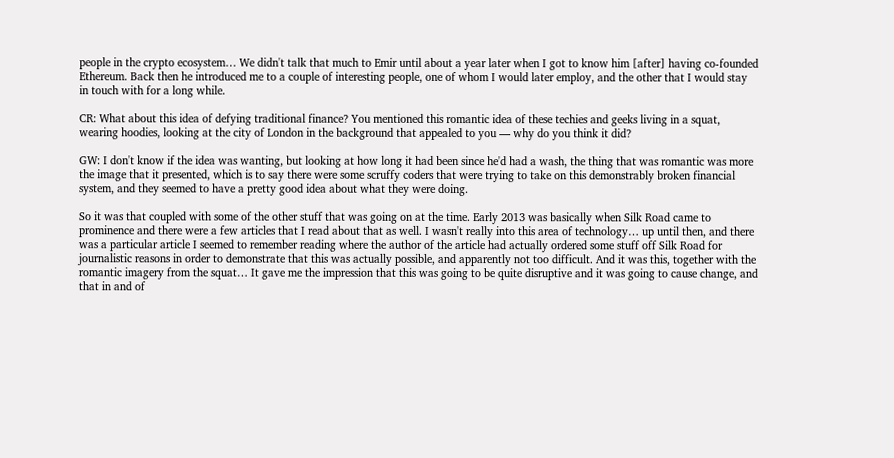people in the crypto ecosystem… We didn't talk that much to Emir until about a year later when I got to know him [after] having co-founded Ethereum. Back then he introduced me to a couple of interesting people, one of whom I would later employ, and the other that I would stay in touch with for a long while.

CR: What about this idea of defying traditional finance? You mentioned this romantic idea of these techies and geeks living in a squat, wearing hoodies, looking at the city of London in the background that appealed to you — why do you think it did?

GW: I don't know if the idea was wanting, but looking at how long it had been since he'd had a wash, the thing that was romantic was more the image that it presented, which is to say there were some scruffy coders that were trying to take on this demonstrably broken financial system, and they seemed to have a pretty good idea about what they were doing.

So it was that coupled with some of the other stuff that was going on at the time. Early 2013 was basically when Silk Road came to prominence and there were a few articles that I read about that as well. I wasn't really into this area of technology… up until then, and there was a particular article I seemed to remember reading where the author of the article had actually ordered some stuff off Silk Road for journalistic reasons in order to demonstrate that this was actually possible, and apparently not too difficult. And it was this, together with the romantic imagery from the squat… It gave me the impression that this was going to be quite disruptive and it was going to cause change, and that in and of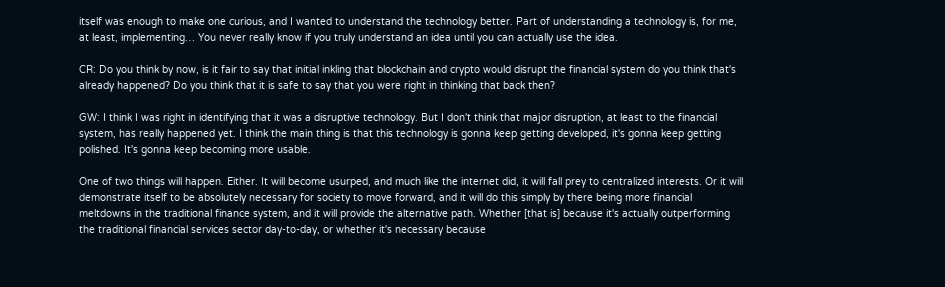itself was enough to make one curious, and I wanted to understand the technology better. Part of understanding a technology is, for me, at least, implementing… You never really know if you truly understand an idea until you can actually use the idea.

CR: Do you think by now, is it fair to say that initial inkling that blockchain and crypto would disrupt the financial system do you think that's already happened? Do you think that it is safe to say that you were right in thinking that back then?

GW: I think I was right in identifying that it was a disruptive technology. But I don't think that major disruption, at least to the financial system, has really happened yet. I think the main thing is that this technology is gonna keep getting developed, it's gonna keep getting polished. It's gonna keep becoming more usable.

One of two things will happen. Either. It will become usurped, and much like the internet did, it will fall prey to centralized interests. Or it will demonstrate itself to be absolutely necessary for society to move forward, and it will do this simply by there being more financial meltdowns in the traditional finance system, and it will provide the alternative path. Whether [that is] because it's actually outperforming the traditional financial services sector day-to-day, or whether it's necessary because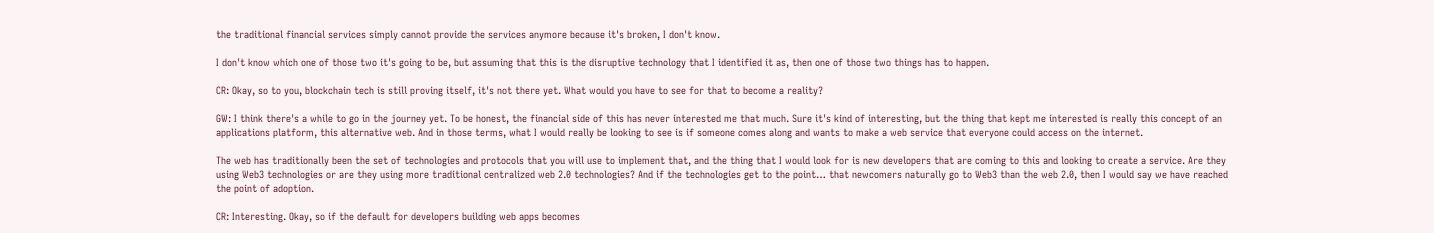the traditional financial services simply cannot provide the services anymore because it's broken, I don't know.

I don't know which one of those two it's going to be, but assuming that this is the disruptive technology that I identified it as, then one of those two things has to happen.

CR: Okay, so to you, blockchain tech is still proving itself, it's not there yet. What would you have to see for that to become a reality?

GW: I think there's a while to go in the journey yet. To be honest, the financial side of this has never interested me that much. Sure it's kind of interesting, but the thing that kept me interested is really this concept of an applications platform, this alternative web. And in those terms, what I would really be looking to see is if someone comes along and wants to make a web service that everyone could access on the internet.

The web has traditionally been the set of technologies and protocols that you will use to implement that, and the thing that I would look for is new developers that are coming to this and looking to create a service. Are they using Web3 technologies or are they using more traditional centralized web 2.0 technologies? And if the technologies get to the point… that newcomers naturally go to Web3 than the web 2.0, then I would say we have reached the point of adoption.

CR: Interesting. Okay, so if the default for developers building web apps becomes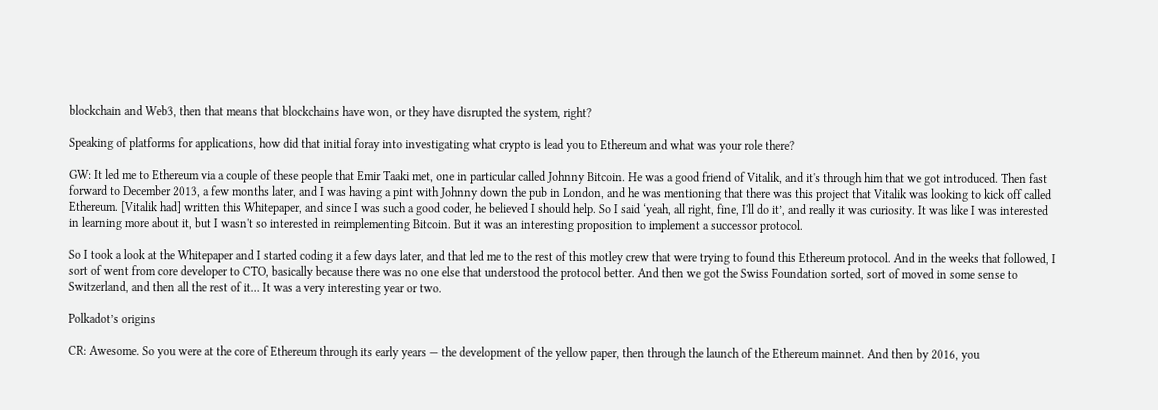blockchain and Web3, then that means that blockchains have won, or they have disrupted the system, right?

Speaking of platforms for applications, how did that initial foray into investigating what crypto is lead you to Ethereum and what was your role there?

GW: It led me to Ethereum via a couple of these people that Emir Taaki met, one in particular called Johnny Bitcoin. He was a good friend of Vitalik, and it's through him that we got introduced. Then fast forward to December 2013, a few months later, and I was having a pint with Johnny down the pub in London, and he was mentioning that there was this project that Vitalik was looking to kick off called Ethereum. [Vitalik had] written this Whitepaper, and since I was such a good coder, he believed I should help. So I said ‘yeah, all right, fine, I'll do it’, and really it was curiosity. It was like I was interested in learning more about it, but I wasn't so interested in reimplementing Bitcoin. But it was an interesting proposition to implement a successor protocol.

So I took a look at the Whitepaper and I started coding it a few days later, and that led me to the rest of this motley crew that were trying to found this Ethereum protocol. And in the weeks that followed, I sort of went from core developer to CTO, basically because there was no one else that understood the protocol better. And then we got the Swiss Foundation sorted, sort of moved in some sense to Switzerland, and then all the rest of it… It was a very interesting year or two.

Polkadot’s origins

CR: Awesome. So you were at the core of Ethereum through its early years — the development of the yellow paper, then through the launch of the Ethereum mainnet. And then by 2016, you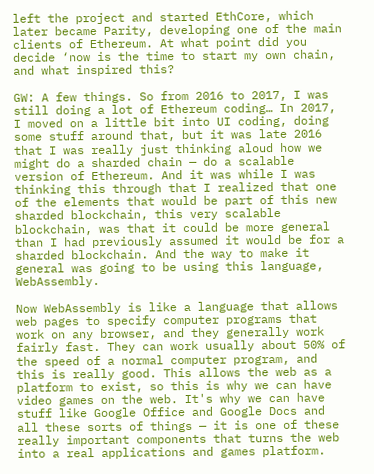left the project and started EthCore, which later became Parity, developing one of the main clients of Ethereum. At what point did you decide ‘now is the time to start my own chain, and what inspired this?

GW: A few things. So from 2016 to 2017, I was still doing a lot of Ethereum coding… In 2017, I moved on a little bit into UI coding, doing some stuff around that, but it was late 2016 that I was really just thinking aloud how we might do a sharded chain — do a scalable version of Ethereum. And it was while I was thinking this through that I realized that one of the elements that would be part of this new sharded blockchain, this very scalable blockchain, was that it could be more general than I had previously assumed it would be for a sharded blockchain. And the way to make it general was going to be using this language, WebAssembly.

Now WebAssembly is like a language that allows web pages to specify computer programs that work on any browser, and they generally work fairly fast. They can work usually about 50% of the speed of a normal computer program, and this is really good. This allows the web as a platform to exist, so this is why we can have video games on the web. It's why we can have stuff like Google Office and Google Docs and all these sorts of things — it is one of these really important components that turns the web into a real applications and games platform.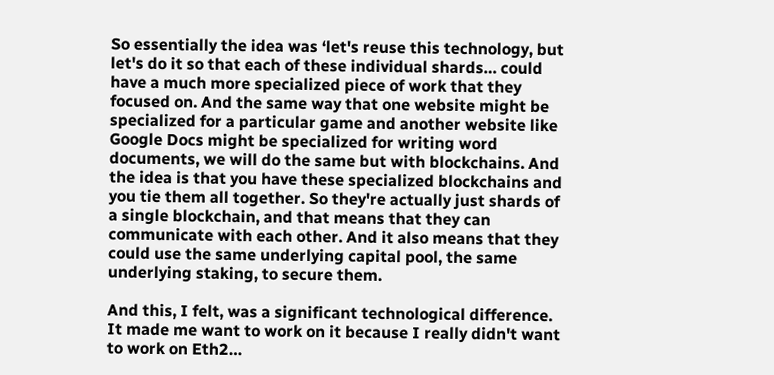So essentially the idea was ‘let's reuse this technology, but let's do it so that each of these individual shards… could have a much more specialized piece of work that they focused on. And the same way that one website might be specialized for a particular game and another website like Google Docs might be specialized for writing word documents, we will do the same but with blockchains. And the idea is that you have these specialized blockchains and you tie them all together. So they're actually just shards of a single blockchain, and that means that they can communicate with each other. And it also means that they could use the same underlying capital pool, the same underlying staking, to secure them.

And this, I felt, was a significant technological difference. It made me want to work on it because I really didn't want to work on Eth2…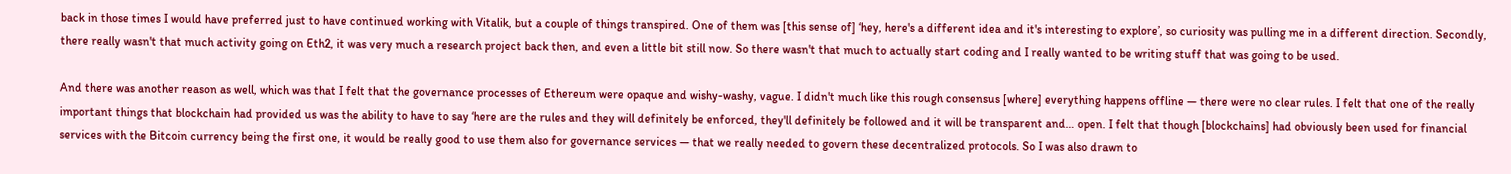back in those times I would have preferred just to have continued working with Vitalik, but a couple of things transpired. One of them was [this sense of] ‘hey, here's a different idea and it's interesting to explore’, so curiosity was pulling me in a different direction. Secondly, there really wasn't that much activity going on Eth2, it was very much a research project back then, and even a little bit still now. So there wasn't that much to actually start coding and I really wanted to be writing stuff that was going to be used.

And there was another reason as well, which was that I felt that the governance processes of Ethereum were opaque and wishy-washy, vague. I didn't much like this rough consensus [where] everything happens offline — there were no clear rules. I felt that one of the really important things that blockchain had provided us was the ability to have to say ‘here are the rules and they will definitely be enforced, they'll definitely be followed and it will be transparent and… open. I felt that though [blockchains] had obviously been used for financial services with the Bitcoin currency being the first one, it would be really good to use them also for governance services — that we really needed to govern these decentralized protocols. So I was also drawn to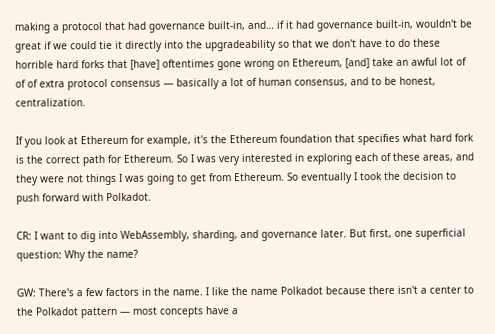making a protocol that had governance built-in, and… if it had governance built-in, wouldn't be great if we could tie it directly into the upgradeability so that we don't have to do these horrible hard forks that [have] oftentimes gone wrong on Ethereum, [and] take an awful lot of of of extra protocol consensus — basically a lot of human consensus, and to be honest, centralization.

If you look at Ethereum for example, it's the Ethereum foundation that specifies what hard fork is the correct path for Ethereum. So I was very interested in exploring each of these areas, and they were not things I was going to get from Ethereum. So eventually I took the decision to push forward with Polkadot.

CR: I want to dig into WebAssembly, sharding, and governance later. But first, one superficial question: Why the name?

GW: There's a few factors in the name. I like the name Polkadot because there isn't a center to the Polkadot pattern — most concepts have a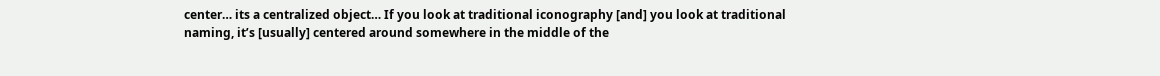center… its a centralized object… If you look at traditional iconography [and] you look at traditional naming, it’s [usually] centered around somewhere in the middle of the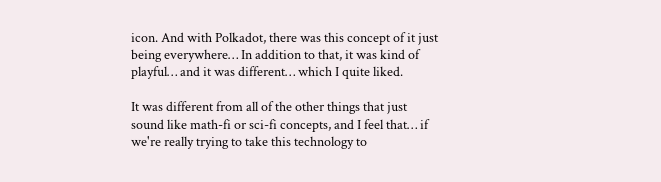icon. And with Polkadot, there was this concept of it just being everywhere… In addition to that, it was kind of playful… and it was different… which I quite liked.

It was different from all of the other things that just sound like math-fi or sci-fi concepts, and I feel that… if we're really trying to take this technology to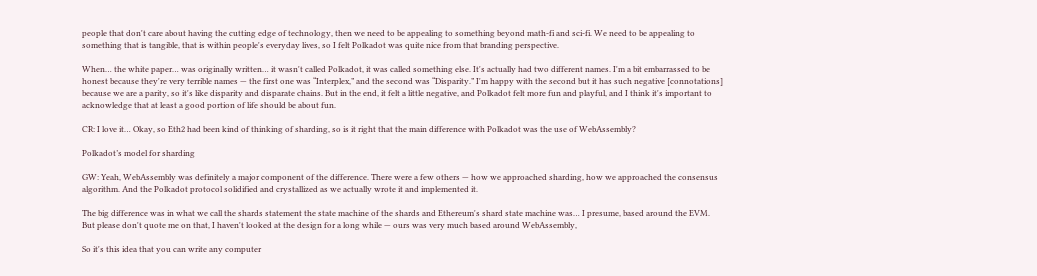people that don't care about having the cutting edge of technology, then we need to be appealing to something beyond math-fi and sci-fi. We need to be appealing to something that is tangible, that is within people's everyday lives, so I felt Polkadot was quite nice from that branding perspective.

When… the white paper… was originally written… it wasn't called Polkadot, it was called something else. It's actually had two different names. I'm a bit embarrassed to be honest because they're very terrible names — the first one was “Interplex,” and the second was “Disparity.” I'm happy with the second but it has such negative [connotations] because we are a parity, so it's like disparity and disparate chains. But in the end, it felt a little negative, and Polkadot felt more fun and playful, and I think it's important to acknowledge that at least a good portion of life should be about fun.

CR: I love it… Okay, so Eth2 had been kind of thinking of sharding, so is it right that the main difference with Polkadot was the use of WebAssembly?

Polkadot’s model for sharding

GW: Yeah, WebAssembly was definitely a major component of the difference. There were a few others — how we approached sharding, how we approached the consensus algorithm. And the Polkadot protocol solidified and crystallized as we actually wrote it and implemented it.

The big difference was in what we call the shards statement the state machine of the shards and Ethereum's shard state machine was… I presume, based around the EVM. But please don't quote me on that, I haven't looked at the design for a long while — ours was very much based around WebAssembly,

So it's this idea that you can write any computer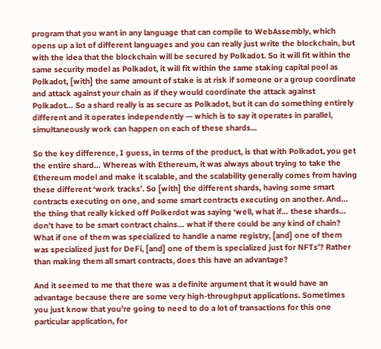program that you want in any language that can compile to WebAssembly, which opens up a lot of different languages and you can really just write the blockchain, but with the idea that the blockchain will be secured by Polkadot. So it will fit within the same security model as Polkadot, it will fit within the same staking capital pool as Polkadot, [with] the same amount of stake is at risk if someone or a group coordinate and attack against your chain as if they would coordinate the attack against Polkadot… So a shard really is as secure as Polkadot, but it can do something entirely different and it operates independently — which is to say it operates in parallel, simultaneously work can happen on each of these shards...

So the key difference, I guess, in terms of the product, is that with Polkadot, you get the entire shard… Whereas with Ethereum, it was always about trying to take the Ethereum model and make it scalable, and the scalability generally comes from having these different ‘work tracks’. So [with] the different shards, having some smart contracts executing on one, and some smart contracts executing on another. And… the thing that really kicked off Polkerdot was saying ‘well, what if… these shards… don't have to be smart contract chains… what if there could be any kind of chain? What if one of them was specialized to handle a name registry, [and] one of them was specialized just for DeFi, [and] one of them is specialized just for NFTs’? Rather than making them all smart contracts, does this have an advantage?

And it seemed to me that there was a definite argument that it would have an advantage because there are some very high-throughput applications. Sometimes you just know that you're going to need to do a lot of transactions for this one particular application, for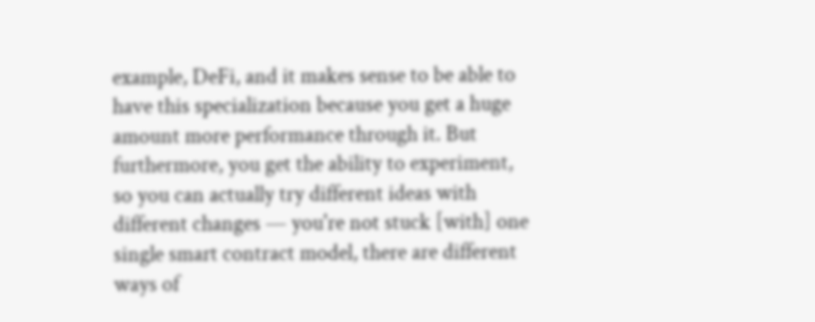example, DeFi, and it makes sense to be able to have this specialization because you get a huge amount more performance through it. But furthermore, you get the ability to experiment, so you can actually try different ideas with different changes — you're not stuck [with] one single smart contract model, there are different ways of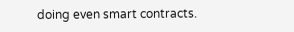doing even smart contracts.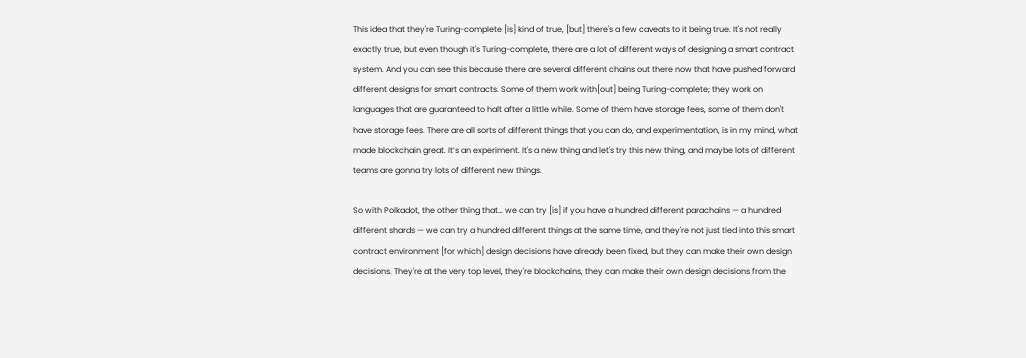This idea that they're Turing-complete [is] kind of true, [but] there's a few caveats to it being true. It's not really exactly true, but even though it's Turing-complete, there are a lot of different ways of designing a smart contract system. And you can see this because there are several different chains out there now that have pushed forward different designs for smart contracts. Some of them work with[out] being Turing-complete; they work on languages that are guaranteed to halt after a little while. Some of them have storage fees, some of them don't have storage fees. There are all sorts of different things that you can do, and experimentation, is in my mind, what made blockchain great. It’s an experiment. It's a new thing and let's try this new thing, and maybe lots of different teams are gonna try lots of different new things.

So with Polkadot, the other thing that… we can try [is] if you have a hundred different parachains — a hundred different shards — we can try a hundred different things at the same time, and they're not just tied into this smart contract environment [for which] design decisions have already been fixed, but they can make their own design decisions. They're at the very top level, they're blockchains, they can make their own design decisions from the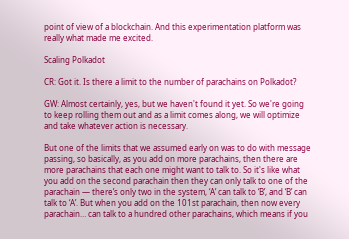point of view of a blockchain. And this experimentation platform was really what made me excited.

Scaling Polkadot

CR: Got it. Is there a limit to the number of parachains on Polkadot?

GW: Almost certainly, yes, but we haven't found it yet. So we're going to keep rolling them out and as a limit comes along, we will optimize and take whatever action is necessary.

But one of the limits that we assumed early on was to do with message passing, so basically, as you add on more parachains, then there are more parachains that each one might want to talk to. So it's like what you add on the second parachain then they can only talk to one of the parachain — there’s only two in the system, ‘A’ can talk to ‘B’, and ‘B’ can talk to ‘A’. But when you add on the 101st parachain, then now every parachain… can talk to a hundred other parachains, which means if you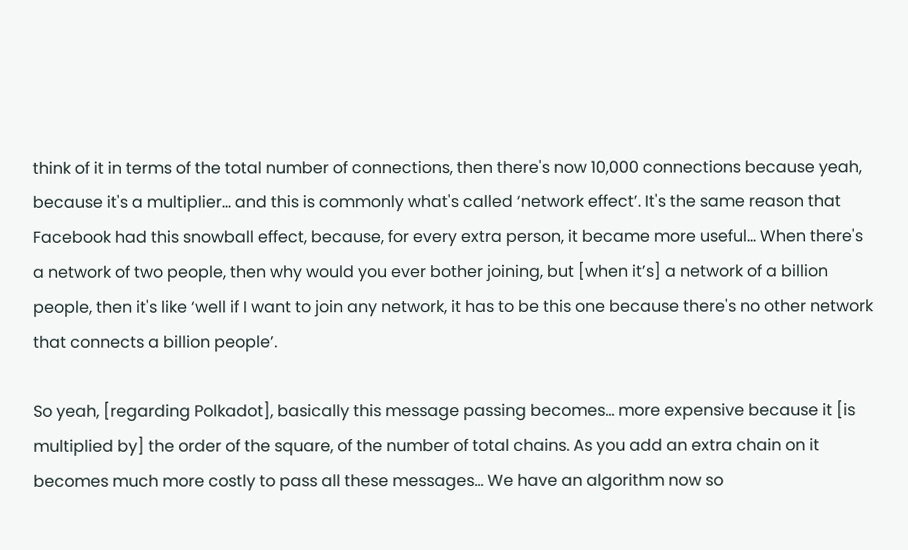think of it in terms of the total number of connections, then there's now 10,000 connections because yeah, because it's a multiplier… and this is commonly what's called ‘network effect’. It's the same reason that Facebook had this snowball effect, because, for every extra person, it became more useful… When there's a network of two people, then why would you ever bother joining, but [when it’s] a network of a billion people, then it's like ‘well if I want to join any network, it has to be this one because there's no other network that connects a billion people’.

So yeah, [regarding Polkadot], basically this message passing becomes… more expensive because it [is multiplied by] the order of the square, of the number of total chains. As you add an extra chain on it becomes much more costly to pass all these messages… We have an algorithm now so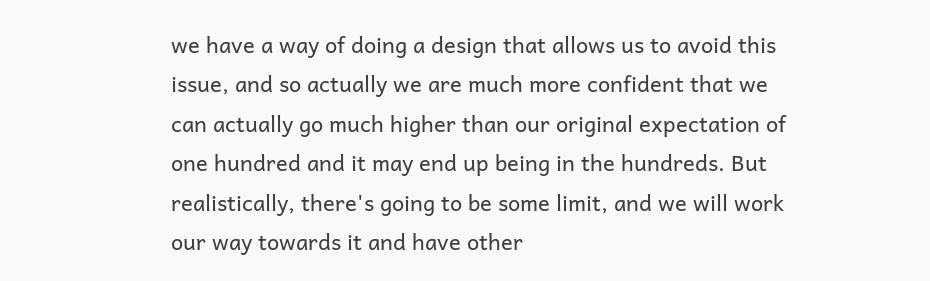we have a way of doing a design that allows us to avoid this issue, and so actually we are much more confident that we can actually go much higher than our original expectation of one hundred and it may end up being in the hundreds. But realistically, there's going to be some limit, and we will work our way towards it and have other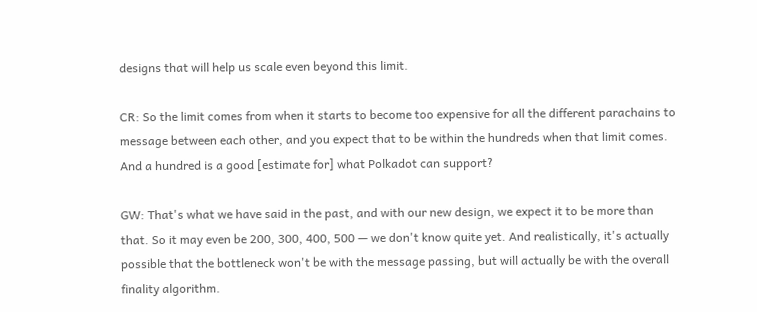designs that will help us scale even beyond this limit.

CR: So the limit comes from when it starts to become too expensive for all the different parachains to message between each other, and you expect that to be within the hundreds when that limit comes. And a hundred is a good [estimate for] what Polkadot can support?

GW: That's what we have said in the past, and with our new design, we expect it to be more than that. So it may even be 200, 300, 400, 500 — we don't know quite yet. And realistically, it's actually possible that the bottleneck won't be with the message passing, but will actually be with the overall finality algorithm.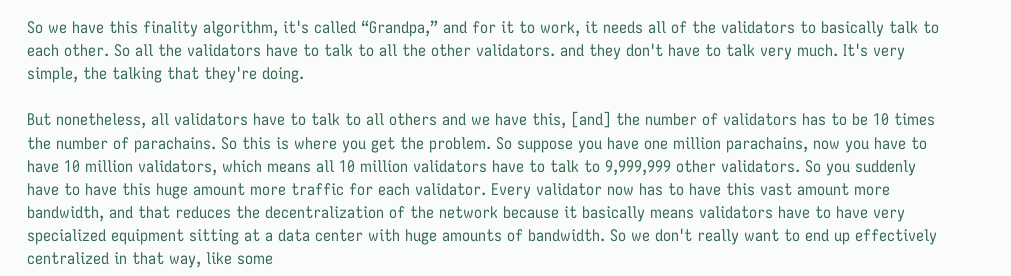So we have this finality algorithm, it's called “Grandpa,” and for it to work, it needs all of the validators to basically talk to each other. So all the validators have to talk to all the other validators. and they don't have to talk very much. It's very simple, the talking that they're doing.

But nonetheless, all validators have to talk to all others and we have this, [and] the number of validators has to be 10 times the number of parachains. So this is where you get the problem. So suppose you have one million parachains, now you have to have 10 million validators, which means all 10 million validators have to talk to 9,999,999 other validators. So you suddenly have to have this huge amount more traffic for each validator. Every validator now has to have this vast amount more bandwidth, and that reduces the decentralization of the network because it basically means validators have to have very specialized equipment sitting at a data center with huge amounts of bandwidth. So we don't really want to end up effectively centralized in that way, like some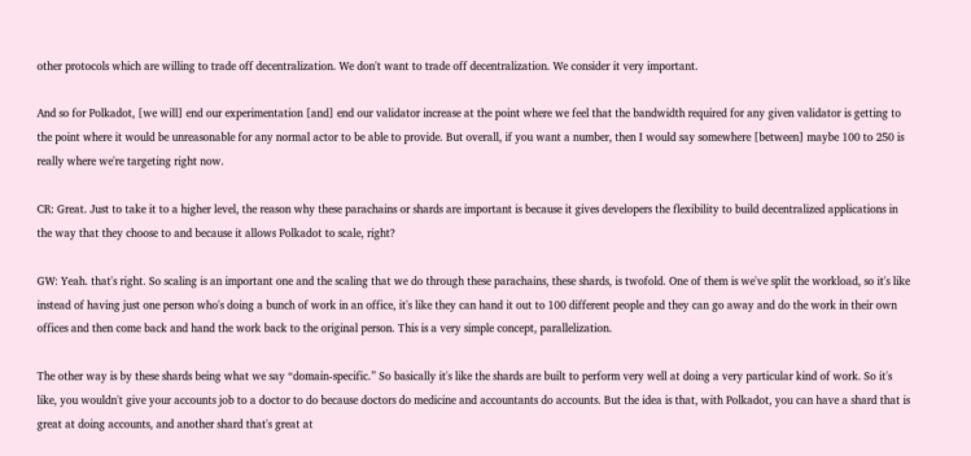other protocols which are willing to trade off decentralization. We don't want to trade off decentralization. We consider it very important.

And so for Polkadot, [we will] end our experimentation [and] end our validator increase at the point where we feel that the bandwidth required for any given validator is getting to the point where it would be unreasonable for any normal actor to be able to provide. But overall, if you want a number, then I would say somewhere [between] maybe 100 to 250 is really where we're targeting right now.

CR: Great. Just to take it to a higher level, the reason why these parachains or shards are important is because it gives developers the flexibility to build decentralized applications in the way that they choose to and because it allows Polkadot to scale, right?

GW: Yeah. that's right. So scaling is an important one and the scaling that we do through these parachains, these shards, is twofold. One of them is we've split the workload, so it's like instead of having just one person who's doing a bunch of work in an office, it's like they can hand it out to 100 different people and they can go away and do the work in their own offices and then come back and hand the work back to the original person. This is a very simple concept, parallelization.

The other way is by these shards being what we say “domain-specific.” So basically it's like the shards are built to perform very well at doing a very particular kind of work. So it's like, you wouldn't give your accounts job to a doctor to do because doctors do medicine and accountants do accounts. But the idea is that, with Polkadot, you can have a shard that is great at doing accounts, and another shard that's great at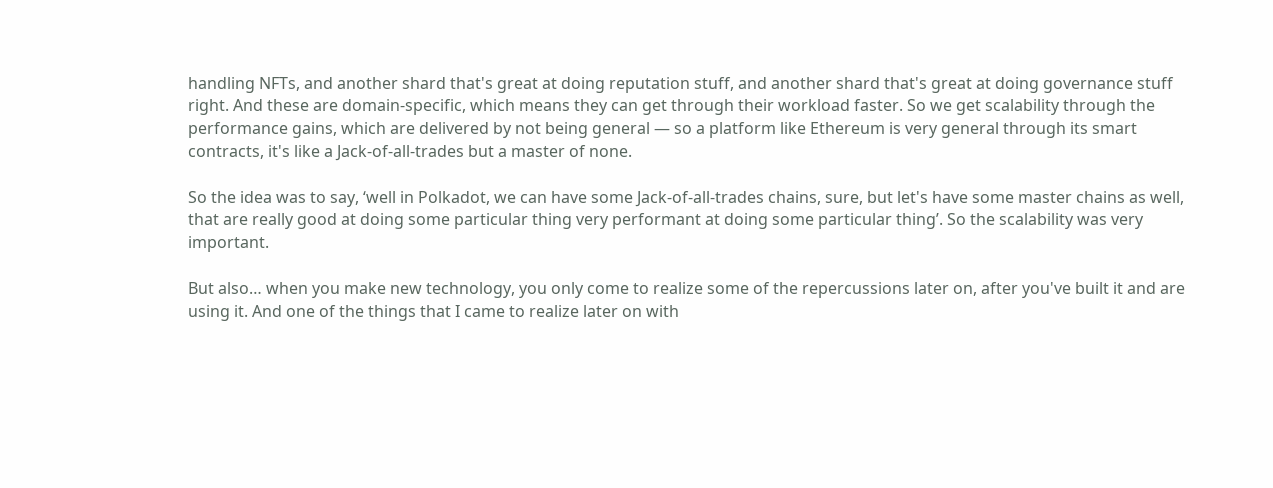handling NFTs, and another shard that's great at doing reputation stuff, and another shard that's great at doing governance stuff right. And these are domain-specific, which means they can get through their workload faster. So we get scalability through the performance gains, which are delivered by not being general — so a platform like Ethereum is very general through its smart contracts, it's like a Jack-of-all-trades but a master of none.

So the idea was to say, ‘well in Polkadot, we can have some Jack-of-all-trades chains, sure, but let's have some master chains as well, that are really good at doing some particular thing very performant at doing some particular thing’. So the scalability was very important.

But also… when you make new technology, you only come to realize some of the repercussions later on, after you've built it and are using it. And one of the things that I came to realize later on with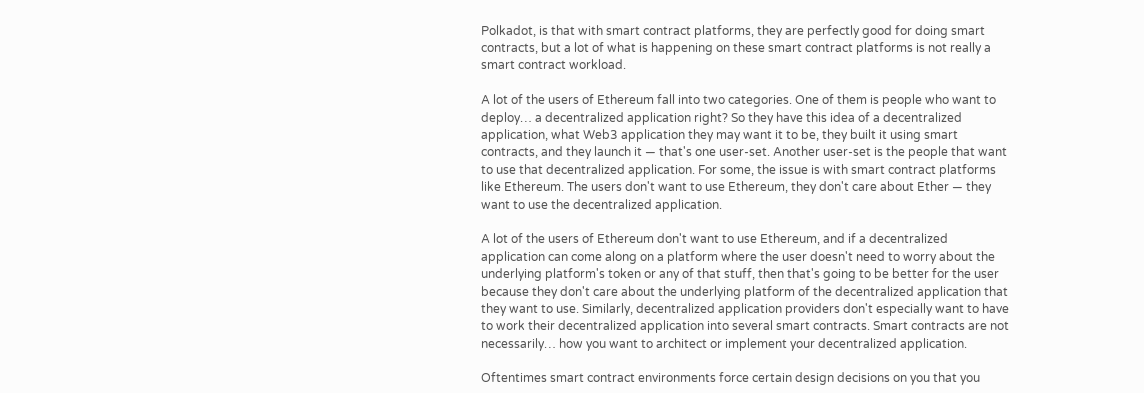Polkadot, is that with smart contract platforms, they are perfectly good for doing smart contracts, but a lot of what is happening on these smart contract platforms is not really a smart contract workload.

A lot of the users of Ethereum fall into two categories. One of them is people who want to deploy… a decentralized application right? So they have this idea of a decentralized application, what Web3 application they may want it to be, they built it using smart contracts, and they launch it — that's one user-set. Another user-set is the people that want to use that decentralized application. For some, the issue is with smart contract platforms like Ethereum. The users don't want to use Ethereum, they don't care about Ether — they want to use the decentralized application.

A lot of the users of Ethereum don't want to use Ethereum, and if a decentralized application can come along on a platform where the user doesn't need to worry about the underlying platform's token or any of that stuff, then that's going to be better for the user because they don't care about the underlying platform of the decentralized application that they want to use. Similarly, decentralized application providers don't especially want to have to work their decentralized application into several smart contracts. Smart contracts are not necessarily… how you want to architect or implement your decentralized application.

Oftentimes smart contract environments force certain design decisions on you that you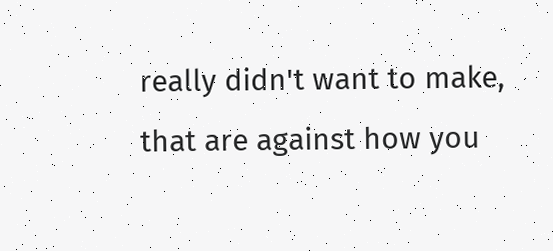really didn't want to make, that are against how you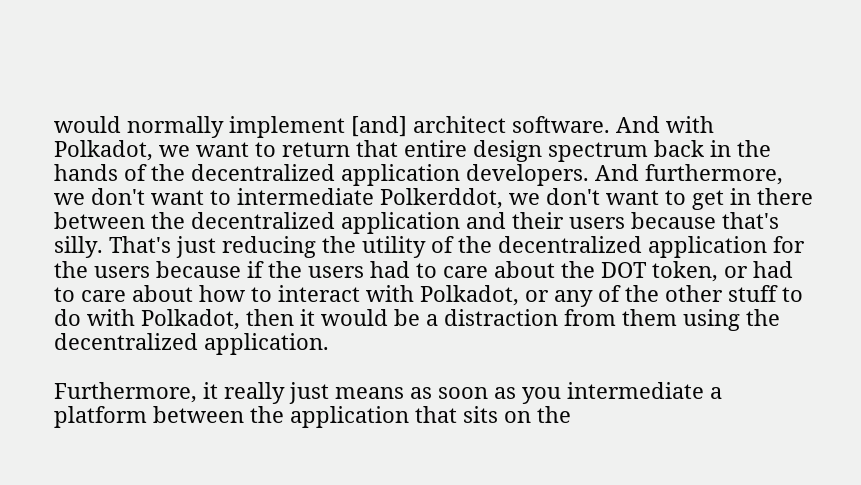would normally implement [and] architect software. And with Polkadot, we want to return that entire design spectrum back in the hands of the decentralized application developers. And furthermore, we don't want to intermediate Polkerddot, we don't want to get in there between the decentralized application and their users because that's silly. That's just reducing the utility of the decentralized application for the users because if the users had to care about the DOT token, or had to care about how to interact with Polkadot, or any of the other stuff to do with Polkadot, then it would be a distraction from them using the decentralized application.

Furthermore, it really just means as soon as you intermediate a platform between the application that sits on the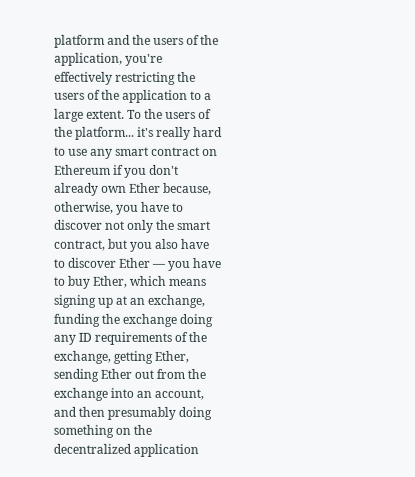platform and the users of the application, you're effectively restricting the users of the application to a large extent. To the users of the platform... it's really hard to use any smart contract on Ethereum if you don't already own Ether because, otherwise, you have to discover not only the smart contract, but you also have to discover Ether — you have to buy Ether, which means signing up at an exchange, funding the exchange doing any ID requirements of the exchange, getting Ether, sending Ether out from the exchange into an account, and then presumably doing something on the decentralized application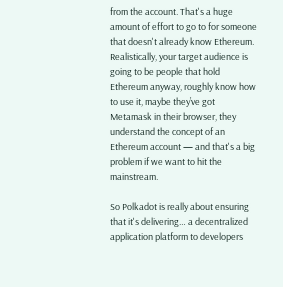from the account. That's a huge amount of effort to go to for someone that doesn't already know Ethereum. Realistically, your target audience is going to be people that hold Ethereum anyway, roughly know how to use it, maybe they’ve got Metamask in their browser, they understand the concept of an Ethereum account — and that's a big problem if we want to hit the mainstream.

So Polkadot is really about ensuring that it's delivering… a decentralized application platform to developers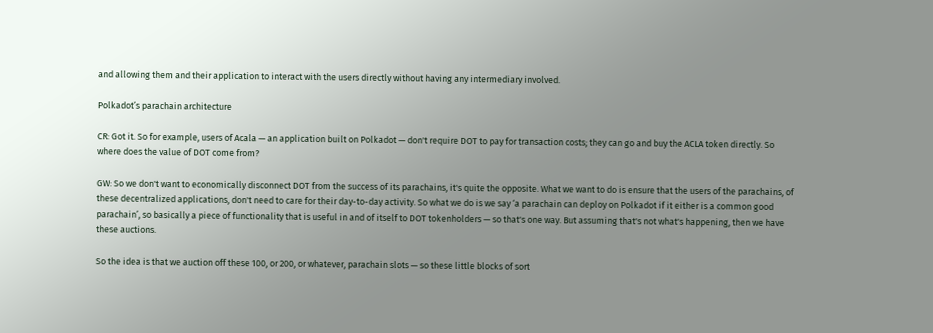and allowing them and their application to interact with the users directly without having any intermediary involved.

Polkadot’s parachain architecture

CR: Got it. So for example, users of Acala — an application built on Polkadot — don't require DOT to pay for transaction costs; they can go and buy the ACLA token directly. So where does the value of DOT come from?

GW: So we don't want to economically disconnect DOT from the success of its parachains, it's quite the opposite. What we want to do is ensure that the users of the parachains, of these decentralized applications, don't need to care for their day-to-day activity. So what we do is we say ‘a parachain can deploy on Polkadot if it either is a common good parachain’, so basically a piece of functionality that is useful in and of itself to DOT tokenholders — so that's one way. But assuming that's not what's happening, then we have these auctions.

So the idea is that we auction off these 100, or 200, or whatever, parachain slots — so these little blocks of sort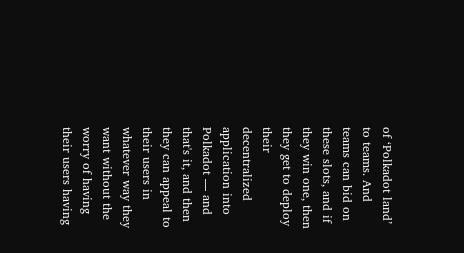of ‘Polkadot land’ to teams. And teams can bid on these slots, and if they win one, then they get to deploy their decentralized application into Polkadot — and that's it, and then they can appeal to their users in whatever way they want without the worry of having their users having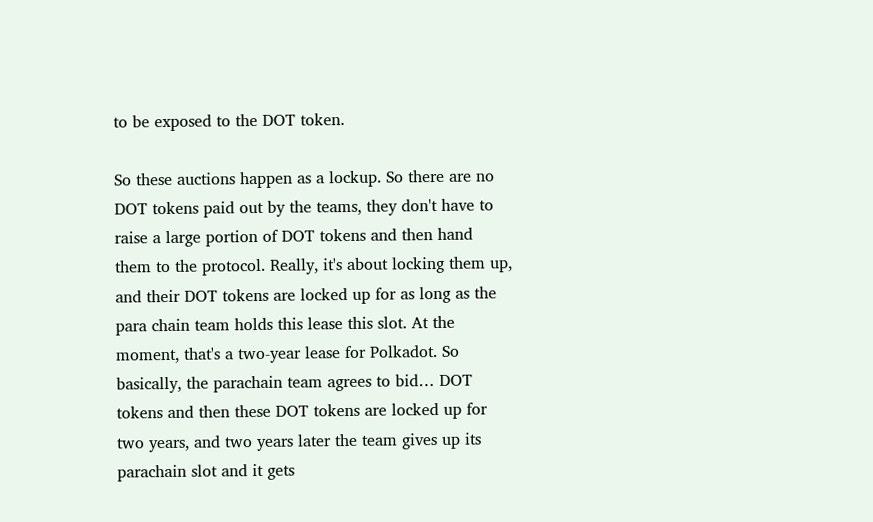to be exposed to the DOT token.

So these auctions happen as a lockup. So there are no DOT tokens paid out by the teams, they don't have to raise a large portion of DOT tokens and then hand them to the protocol. Really, it's about locking them up, and their DOT tokens are locked up for as long as the para chain team holds this lease this slot. At the moment, that's a two-year lease for Polkadot. So basically, the parachain team agrees to bid… DOT tokens and then these DOT tokens are locked up for two years, and two years later the team gives up its parachain slot and it gets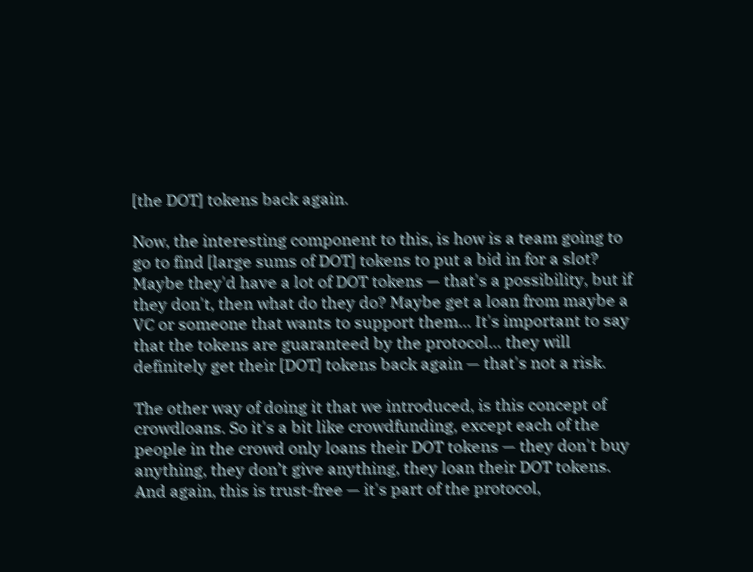[the DOT] tokens back again.

Now, the interesting component to this, is how is a team going to go to find [large sums of DOT] tokens to put a bid in for a slot? Maybe they'd have a lot of DOT tokens — that's a possibility, but if they don't, then what do they do? Maybe get a loan from maybe a VC or someone that wants to support them… It's important to say that the tokens are guaranteed by the protocol… they will definitely get their [DOT] tokens back again — that's not a risk.

The other way of doing it that we introduced, is this concept of crowdloans. So it's a bit like crowdfunding, except each of the people in the crowd only loans their DOT tokens — they don't buy anything, they don’t give anything, they loan their DOT tokens. And again, this is trust-free — it's part of the protocol,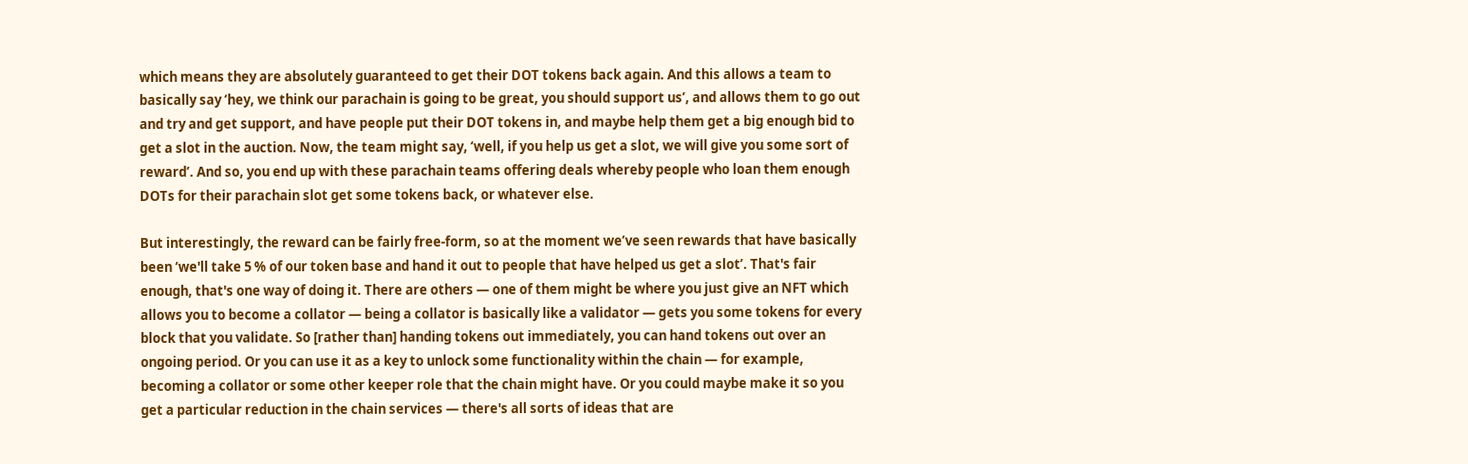which means they are absolutely guaranteed to get their DOT tokens back again. And this allows a team to basically say ‘hey, we think our parachain is going to be great, you should support us’, and allows them to go out and try and get support, and have people put their DOT tokens in, and maybe help them get a big enough bid to get a slot in the auction. Now, the team might say, ‘well, if you help us get a slot, we will give you some sort of reward’. And so, you end up with these parachain teams offering deals whereby people who loan them enough DOTs for their parachain slot get some tokens back, or whatever else.

But interestingly, the reward can be fairly free-form, so at the moment we’ve seen rewards that have basically been ‘we'll take 5 % of our token base and hand it out to people that have helped us get a slot’. That's fair enough, that's one way of doing it. There are others — one of them might be where you just give an NFT which allows you to become a collator — being a collator is basically like a validator — gets you some tokens for every block that you validate. So [rather than] handing tokens out immediately, you can hand tokens out over an ongoing period. Or you can use it as a key to unlock some functionality within the chain — for example, becoming a collator or some other keeper role that the chain might have. Or you could maybe make it so you get a particular reduction in the chain services — there's all sorts of ideas that are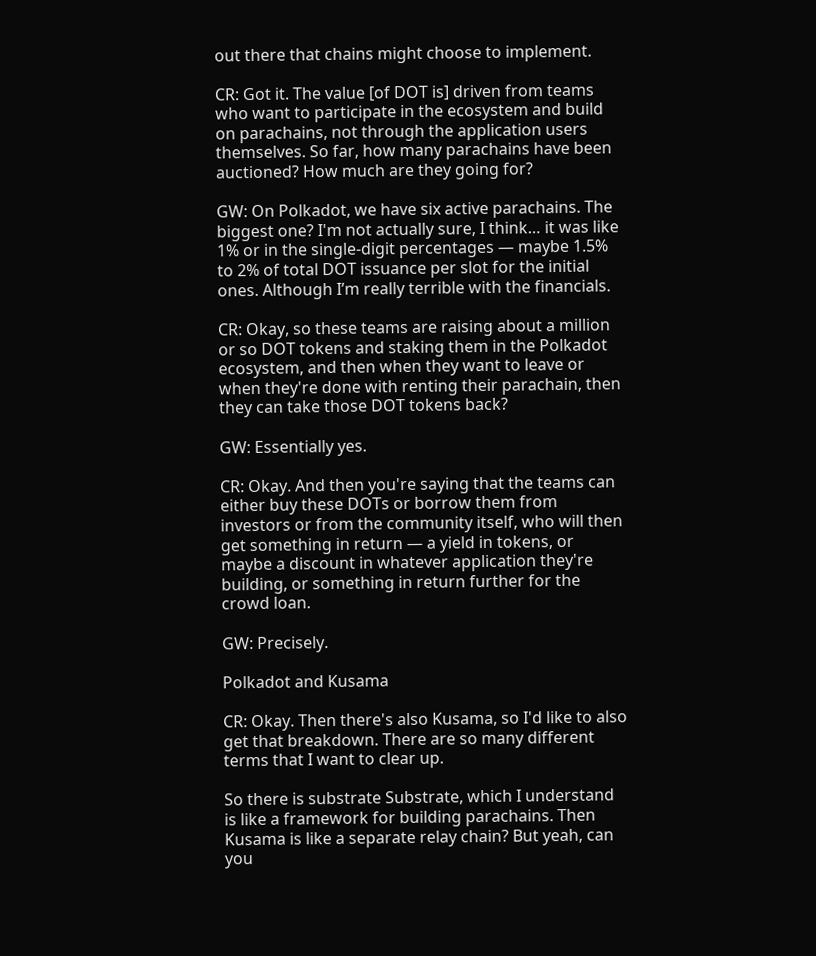out there that chains might choose to implement.

CR: Got it. The value [of DOT is] driven from teams who want to participate in the ecosystem and build on parachains, not through the application users themselves. So far, how many parachains have been auctioned? How much are they going for?

GW: On Polkadot, we have six active parachains. The biggest one? I'm not actually sure, I think… it was like 1% or in the single-digit percentages — maybe 1.5% to 2% of total DOT issuance per slot for the initial ones. Although I’m really terrible with the financials.

CR: Okay, so these teams are raising about a million or so DOT tokens and staking them in the Polkadot ecosystem, and then when they want to leave or when they're done with renting their parachain, then they can take those DOT tokens back?

GW: Essentially yes.

CR: Okay. And then you're saying that the teams can either buy these DOTs or borrow them from investors or from the community itself, who will then get something in return — a yield in tokens, or maybe a discount in whatever application they're building, or something in return further for the crowd loan.

GW: Precisely.

Polkadot and Kusama

CR: Okay. Then there's also Kusama, so I'd like to also get that breakdown. There are so many different terms that I want to clear up.

So there is substrate Substrate, which I understand is like a framework for building parachains. Then Kusama is like a separate relay chain? But yeah, can you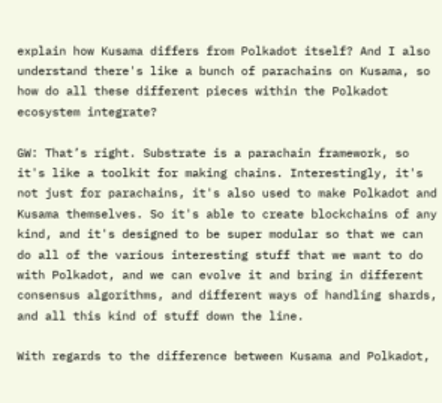explain how Kusama differs from Polkadot itself? And I also understand there's like a bunch of parachains on Kusama, so how do all these different pieces within the Polkadot ecosystem integrate?

GW: That’s right. Substrate is a parachain framework, so it's like a toolkit for making chains. Interestingly, it's not just for parachains, it's also used to make Polkadot and Kusama themselves. So it's able to create blockchains of any kind, and it's designed to be super modular so that we can do all of the various interesting stuff that we want to do with Polkadot, and we can evolve it and bring in different consensus algorithms, and different ways of handling shards, and all this kind of stuff down the line.

With regards to the difference between Kusama and Polkadot,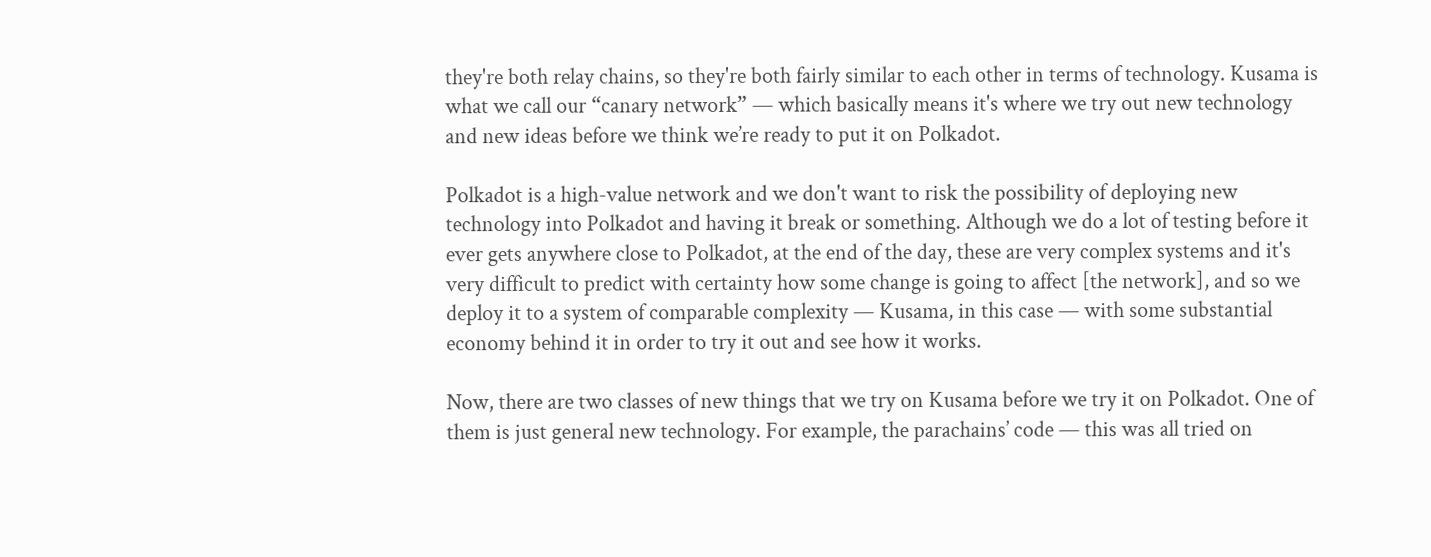they're both relay chains, so they're both fairly similar to each other in terms of technology. Kusama is what we call our “canary network” — which basically means it's where we try out new technology and new ideas before we think we’re ready to put it on Polkadot.

Polkadot is a high-value network and we don't want to risk the possibility of deploying new technology into Polkadot and having it break or something. Although we do a lot of testing before it ever gets anywhere close to Polkadot, at the end of the day, these are very complex systems and it's very difficult to predict with certainty how some change is going to affect [the network], and so we deploy it to a system of comparable complexity — Kusama, in this case — with some substantial economy behind it in order to try it out and see how it works.

Now, there are two classes of new things that we try on Kusama before we try it on Polkadot. One of them is just general new technology. For example, the parachains’ code — this was all tried on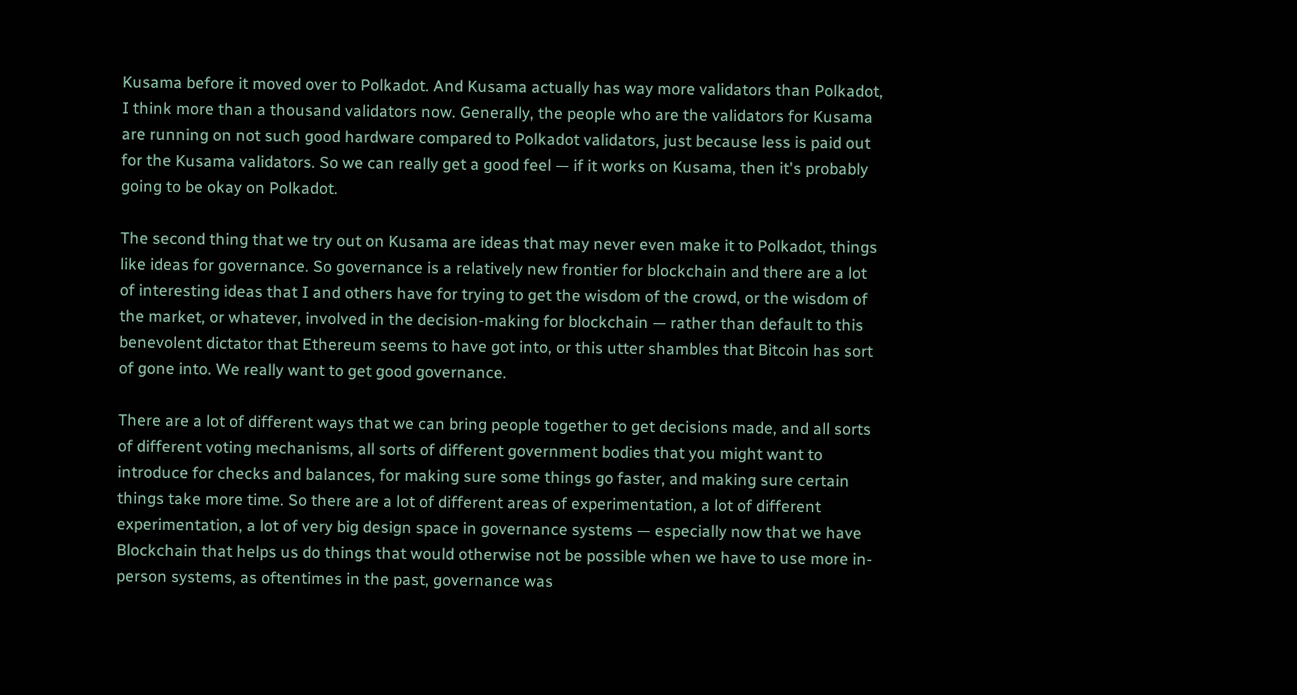Kusama before it moved over to Polkadot. And Kusama actually has way more validators than Polkadot, I think more than a thousand validators now. Generally, the people who are the validators for Kusama are running on not such good hardware compared to Polkadot validators, just because less is paid out for the Kusama validators. So we can really get a good feel — if it works on Kusama, then it's probably going to be okay on Polkadot.

The second thing that we try out on Kusama are ideas that may never even make it to Polkadot, things like ideas for governance. So governance is a relatively new frontier for blockchain and there are a lot of interesting ideas that I and others have for trying to get the wisdom of the crowd, or the wisdom of the market, or whatever, involved in the decision-making for blockchain — rather than default to this benevolent dictator that Ethereum seems to have got into, or this utter shambles that Bitcoin has sort of gone into. We really want to get good governance.

There are a lot of different ways that we can bring people together to get decisions made, and all sorts of different voting mechanisms, all sorts of different government bodies that you might want to introduce for checks and balances, for making sure some things go faster, and making sure certain things take more time. So there are a lot of different areas of experimentation, a lot of different experimentation, a lot of very big design space in governance systems — especially now that we have Blockchain that helps us do things that would otherwise not be possible when we have to use more in-person systems, as oftentimes in the past, governance was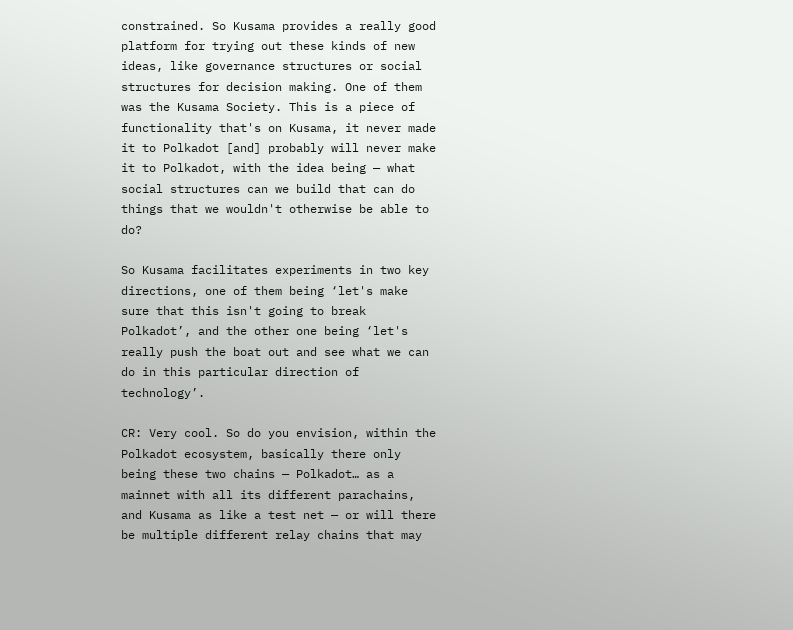constrained. So Kusama provides a really good platform for trying out these kinds of new ideas, like governance structures or social structures for decision making. One of them was the Kusama Society. This is a piece of functionality that's on Kusama, it never made it to Polkadot [and] probably will never make it to Polkadot, with the idea being — what social structures can we build that can do things that we wouldn't otherwise be able to do?

So Kusama facilitates experiments in two key directions, one of them being ‘let's make sure that this isn't going to break Polkadot’, and the other one being ‘let's really push the boat out and see what we can do in this particular direction of technology’.

CR: Very cool. So do you envision, within the Polkadot ecosystem, basically there only being these two chains — Polkadot… as a mainnet with all its different parachains, and Kusama as like a test net — or will there be multiple different relay chains that may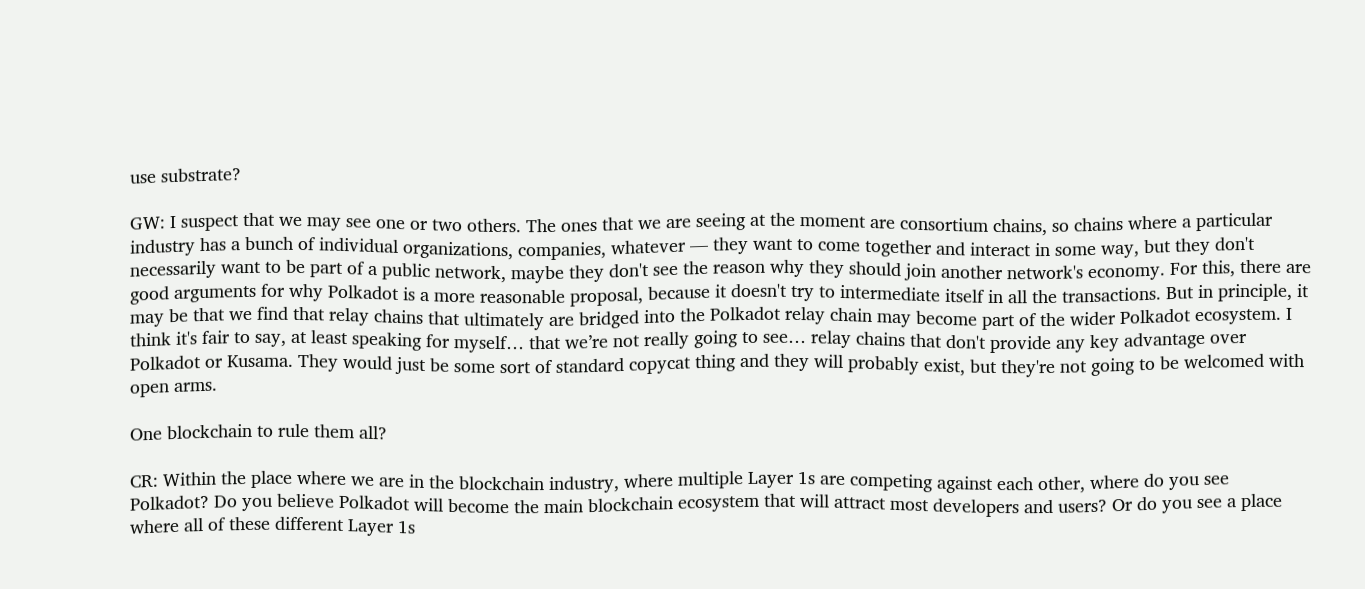use substrate?

GW: I suspect that we may see one or two others. The ones that we are seeing at the moment are consortium chains, so chains where a particular industry has a bunch of individual organizations, companies, whatever — they want to come together and interact in some way, but they don't necessarily want to be part of a public network, maybe they don't see the reason why they should join another network's economy. For this, there are good arguments for why Polkadot is a more reasonable proposal, because it doesn't try to intermediate itself in all the transactions. But in principle, it may be that we find that relay chains that ultimately are bridged into the Polkadot relay chain may become part of the wider Polkadot ecosystem. I think it's fair to say, at least speaking for myself… that we’re not really going to see… relay chains that don't provide any key advantage over Polkadot or Kusama. They would just be some sort of standard copycat thing and they will probably exist, but they're not going to be welcomed with open arms.

One blockchain to rule them all?

CR: Within the place where we are in the blockchain industry, where multiple Layer 1s are competing against each other, where do you see Polkadot? Do you believe Polkadot will become the main blockchain ecosystem that will attract most developers and users? Or do you see a place where all of these different Layer 1s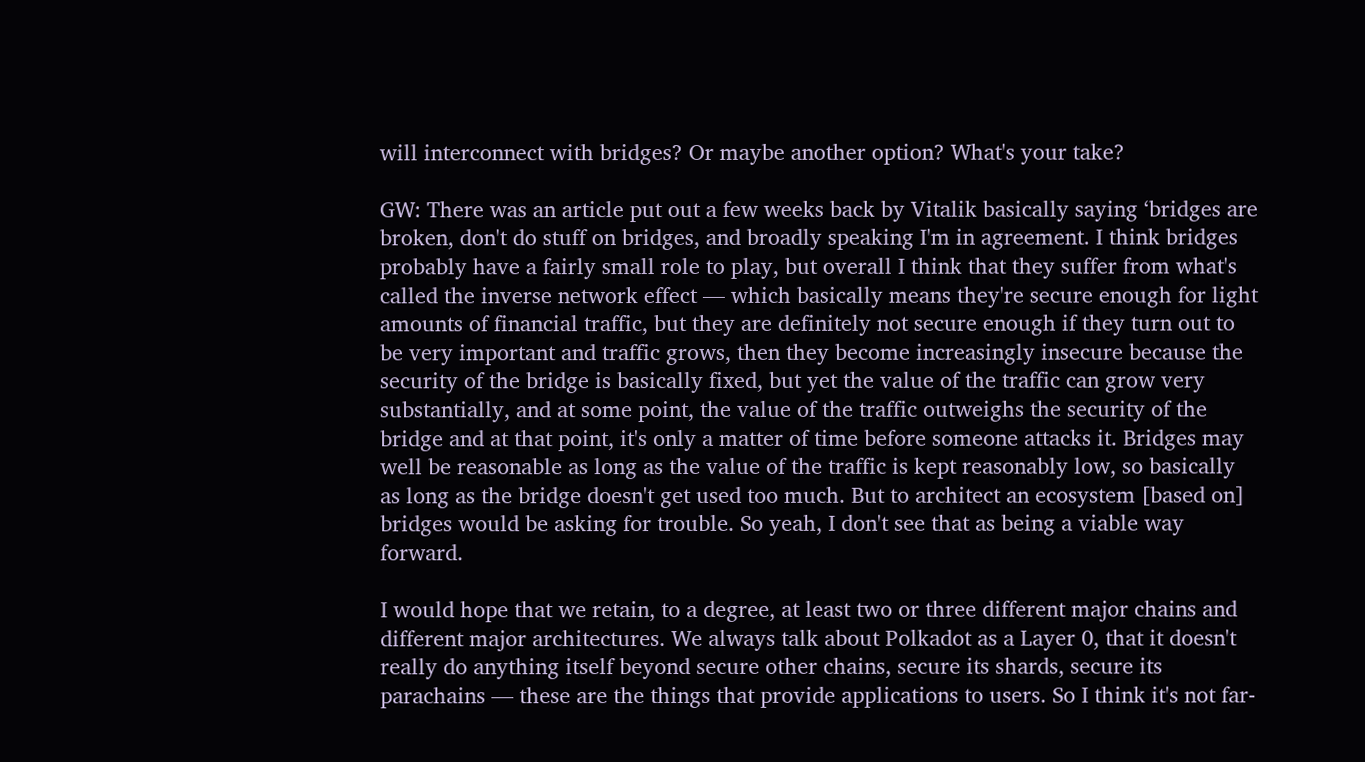will interconnect with bridges? Or maybe another option? What's your take?

GW: There was an article put out a few weeks back by Vitalik basically saying ‘bridges are broken, don't do stuff on bridges, and broadly speaking I'm in agreement. I think bridges probably have a fairly small role to play, but overall I think that they suffer from what's called the inverse network effect — which basically means they're secure enough for light amounts of financial traffic, but they are definitely not secure enough if they turn out to be very important and traffic grows, then they become increasingly insecure because the security of the bridge is basically fixed, but yet the value of the traffic can grow very substantially, and at some point, the value of the traffic outweighs the security of the bridge and at that point, it's only a matter of time before someone attacks it. Bridges may well be reasonable as long as the value of the traffic is kept reasonably low, so basically as long as the bridge doesn't get used too much. But to architect an ecosystem [based on] bridges would be asking for trouble. So yeah, I don't see that as being a viable way forward.

I would hope that we retain, to a degree, at least two or three different major chains and different major architectures. We always talk about Polkadot as a Layer 0, that it doesn't really do anything itself beyond secure other chains, secure its shards, secure its parachains — these are the things that provide applications to users. So I think it's not far-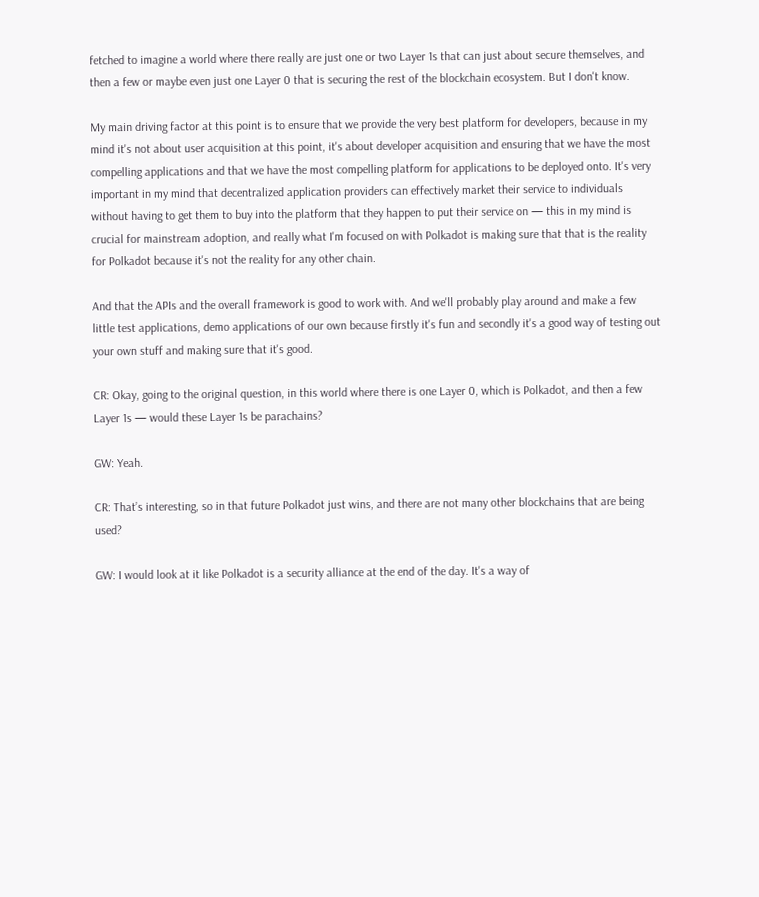fetched to imagine a world where there really are just one or two Layer 1s that can just about secure themselves, and then a few or maybe even just one Layer 0 that is securing the rest of the blockchain ecosystem. But I don't know.

My main driving factor at this point is to ensure that we provide the very best platform for developers, because in my mind it's not about user acquisition at this point, it's about developer acquisition and ensuring that we have the most compelling applications and that we have the most compelling platform for applications to be deployed onto. It's very important in my mind that decentralized application providers can effectively market their service to individuals without having to get them to buy into the platform that they happen to put their service on — this in my mind is crucial for mainstream adoption, and really what I'm focused on with Polkadot is making sure that that is the reality for Polkadot because it's not the reality for any other chain.

And that the APIs and the overall framework is good to work with. And we'll probably play around and make a few little test applications, demo applications of our own because firstly it's fun and secondly it's a good way of testing out your own stuff and making sure that it's good.

CR: Okay, going to the original question, in this world where there is one Layer 0, which is Polkadot, and then a few Layer 1s — would these Layer 1s be parachains?

GW: Yeah.

CR: That’s interesting, so in that future Polkadot just wins, and there are not many other blockchains that are being used?

GW: I would look at it like Polkadot is a security alliance at the end of the day. It's a way of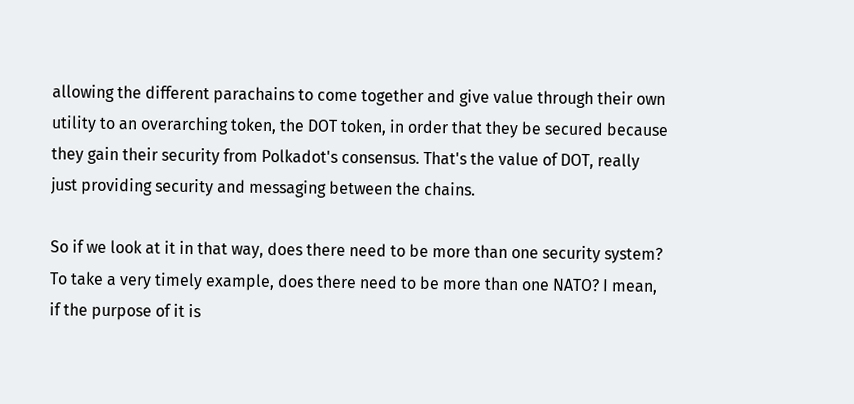allowing the different parachains to come together and give value through their own utility to an overarching token, the DOT token, in order that they be secured because they gain their security from Polkadot's consensus. That's the value of DOT, really just providing security and messaging between the chains.

So if we look at it in that way, does there need to be more than one security system? To take a very timely example, does there need to be more than one NATO? I mean, if the purpose of it is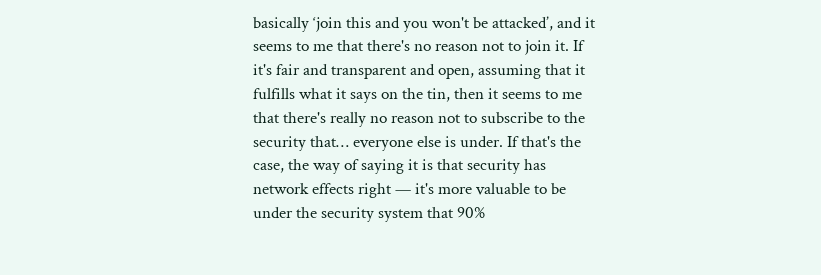basically ‘join this and you won't be attacked’, and it seems to me that there's no reason not to join it. If it's fair and transparent and open, assuming that it fulfills what it says on the tin, then it seems to me that there's really no reason not to subscribe to the security that… everyone else is under. If that's the case, the way of saying it is that security has network effects right — it's more valuable to be under the security system that 90%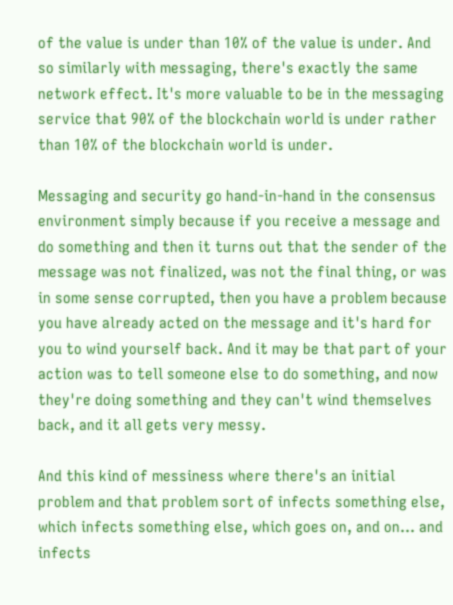of the value is under than 10% of the value is under. And so similarly with messaging, there's exactly the same network effect. It's more valuable to be in the messaging service that 90% of the blockchain world is under rather than 10% of the blockchain world is under.

Messaging and security go hand-in-hand in the consensus environment simply because if you receive a message and do something and then it turns out that the sender of the message was not finalized, was not the final thing, or was in some sense corrupted, then you have a problem because you have already acted on the message and it's hard for you to wind yourself back. And it may be that part of your action was to tell someone else to do something, and now they're doing something and they can't wind themselves back, and it all gets very messy.

And this kind of messiness where there's an initial problem and that problem sort of infects something else, which infects something else, which goes on, and on… and infects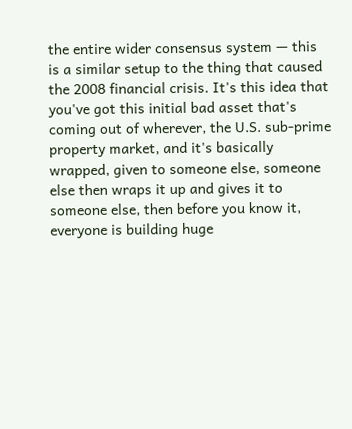the entire wider consensus system — this is a similar setup to the thing that caused the 2008 financial crisis. It's this idea that you've got this initial bad asset that's coming out of wherever, the U.S. sub-prime property market, and it's basically wrapped, given to someone else, someone else then wraps it up and gives it to someone else, then before you know it, everyone is building huge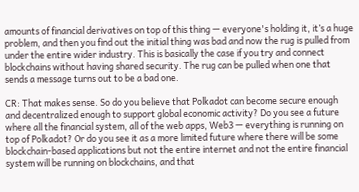amounts of financial derivatives on top of this thing — everyone's holding it, it’s a huge problem, and then you find out the initial thing was bad and now the rug is pulled from under the entire wider industry. This is basically the case if you try and connect blockchains without having shared security. The rug can be pulled when one that sends a message turns out to be a bad one.

CR: That makes sense. So do you believe that Polkadot can become secure enough and decentralized enough to support global economic activity? Do you see a future where all the financial system, all of the web apps, Web3 — everything is running on top of Polkadot? Or do you see it as a more limited future where there will be some blockchain-based applications but not the entire internet and not the entire financial system will be running on blockchains, and that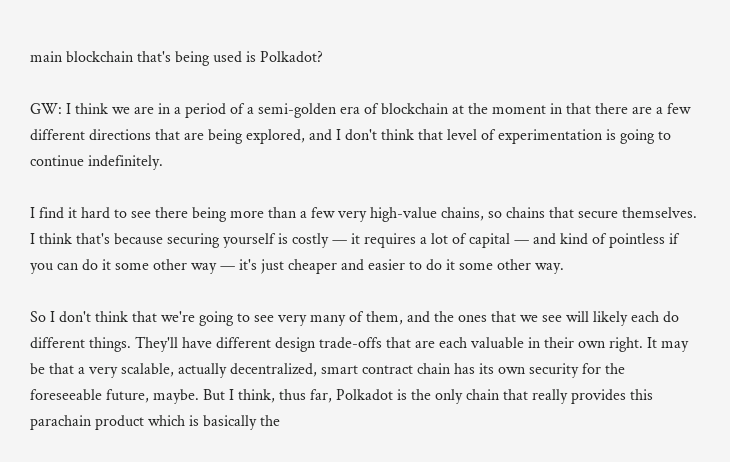main blockchain that's being used is Polkadot?

GW: I think we are in a period of a semi-golden era of blockchain at the moment in that there are a few different directions that are being explored, and I don't think that level of experimentation is going to continue indefinitely.

I find it hard to see there being more than a few very high-value chains, so chains that secure themselves. I think that's because securing yourself is costly — it requires a lot of capital — and kind of pointless if you can do it some other way — it's just cheaper and easier to do it some other way.

So I don't think that we're going to see very many of them, and the ones that we see will likely each do different things. They'll have different design trade-offs that are each valuable in their own right. It may be that a very scalable, actually decentralized, smart contract chain has its own security for the foreseeable future, maybe. But I think, thus far, Polkadot is the only chain that really provides this parachain product which is basically the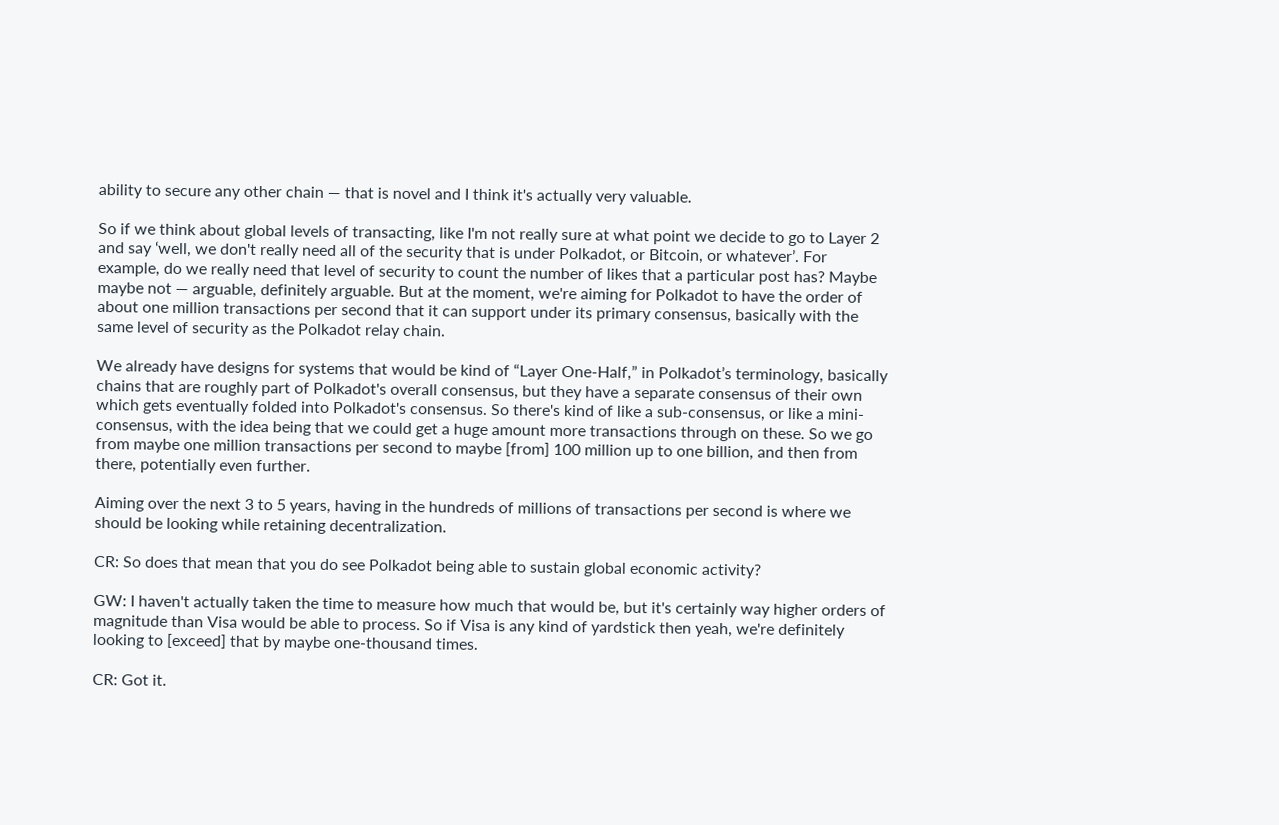ability to secure any other chain — that is novel and I think it's actually very valuable.

So if we think about global levels of transacting, like I'm not really sure at what point we decide to go to Layer 2 and say ‘well, we don't really need all of the security that is under Polkadot, or Bitcoin, or whatever’. For example, do we really need that level of security to count the number of likes that a particular post has? Maybe maybe not — arguable, definitely arguable. But at the moment, we're aiming for Polkadot to have the order of about one million transactions per second that it can support under its primary consensus, basically with the same level of security as the Polkadot relay chain.

We already have designs for systems that would be kind of “Layer One-Half,” in Polkadot’s terminology, basically chains that are roughly part of Polkadot's overall consensus, but they have a separate consensus of their own which gets eventually folded into Polkadot's consensus. So there's kind of like a sub-consensus, or like a mini-consensus, with the idea being that we could get a huge amount more transactions through on these. So we go from maybe one million transactions per second to maybe [from] 100 million up to one billion, and then from there, potentially even further.

Aiming over the next 3 to 5 years, having in the hundreds of millions of transactions per second is where we should be looking while retaining decentralization.

CR: So does that mean that you do see Polkadot being able to sustain global economic activity?

GW: I haven't actually taken the time to measure how much that would be, but it's certainly way higher orders of magnitude than Visa would be able to process. So if Visa is any kind of yardstick then yeah, we're definitely looking to [exceed] that by maybe one-thousand times.

CR: Got it.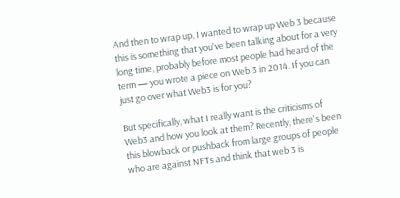And then to wrap up, I wanted to wrap up Web 3 because this is something that you've been talking about for a very long time, probably before most people had heard of the term — you wrote a piece on Web 3 in 2014. If you can just go over what Web3 is for you?

But specifically, what I really want is the criticisms of Web3 and how you look at them? Recently, there's been this blowback or pushback from large groups of people who are against NFTs and think that web 3 is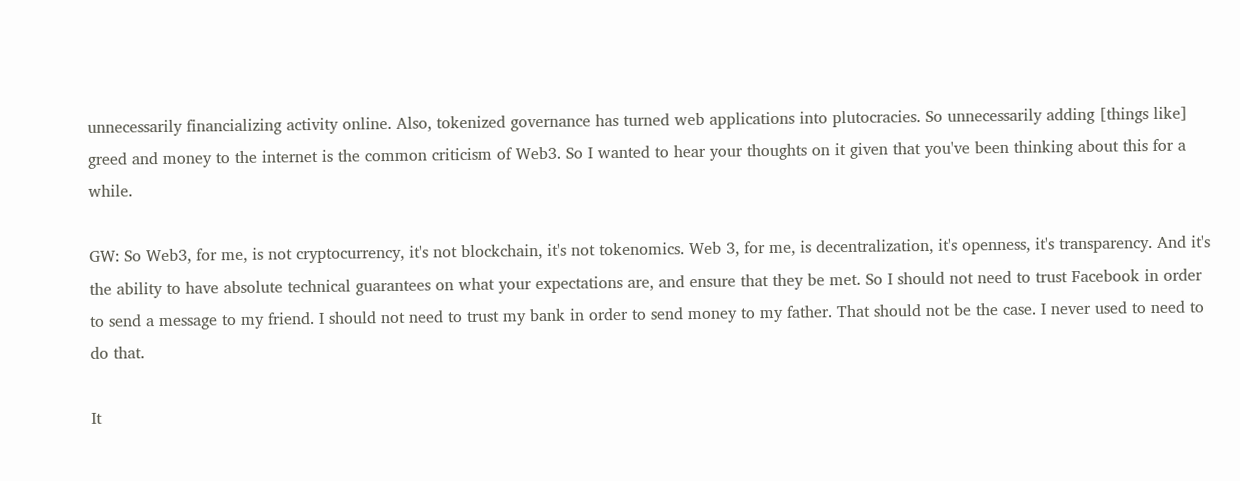unnecessarily financializing activity online. Also, tokenized governance has turned web applications into plutocracies. So unnecessarily adding [things like] greed and money to the internet is the common criticism of Web3. So I wanted to hear your thoughts on it given that you've been thinking about this for a while.

GW: So Web3, for me, is not cryptocurrency, it's not blockchain, it's not tokenomics. Web 3, for me, is decentralization, it's openness, it's transparency. And it's the ability to have absolute technical guarantees on what your expectations are, and ensure that they be met. So I should not need to trust Facebook in order to send a message to my friend. I should not need to trust my bank in order to send money to my father. That should not be the case. I never used to need to do that.

It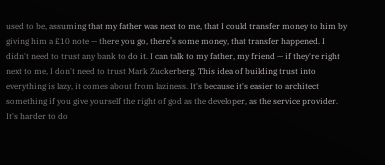used to be, assuming that my father was next to me, that I could transfer money to him by giving him a £10 note — there you go, there’s some money, that transfer happened. I didn't need to trust any bank to do it. I can talk to my father, my friend — if they're right next to me, I don't need to trust Mark Zuckerberg. This idea of building trust into everything is lazy, it comes about from laziness. It's because it's easier to architect something if you give yourself the right of god as the developer, as the service provider. It's harder to do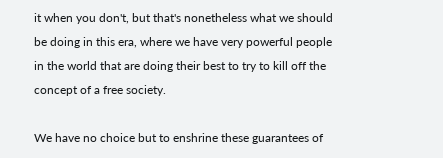it when you don't, but that's nonetheless what we should be doing in this era, where we have very powerful people in the world that are doing their best to try to kill off the concept of a free society.

We have no choice but to enshrine these guarantees of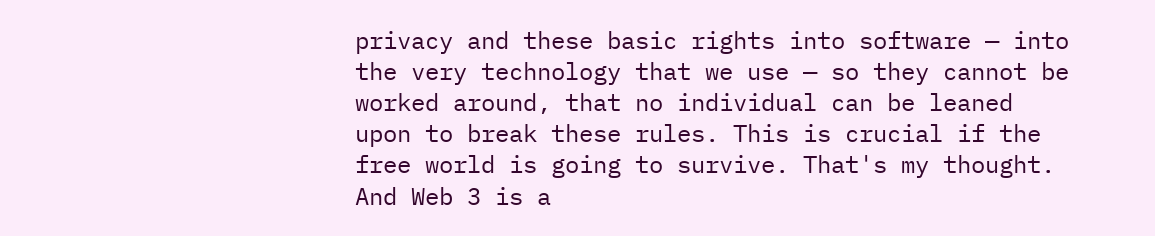privacy and these basic rights into software — into the very technology that we use — so they cannot be worked around, that no individual can be leaned upon to break these rules. This is crucial if the free world is going to survive. That's my thought. And Web 3 is a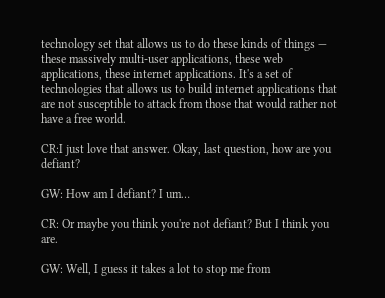technology set that allows us to do these kinds of things — these massively multi-user applications, these web applications, these internet applications. It's a set of technologies that allows us to build internet applications that are not susceptible to attack from those that would rather not have a free world.

CR:I just love that answer. Okay, last question, how are you defiant?

GW: How am I defiant? I um…

CR: Or maybe you think you're not defiant? But I think you are.

GW: Well, I guess it takes a lot to stop me from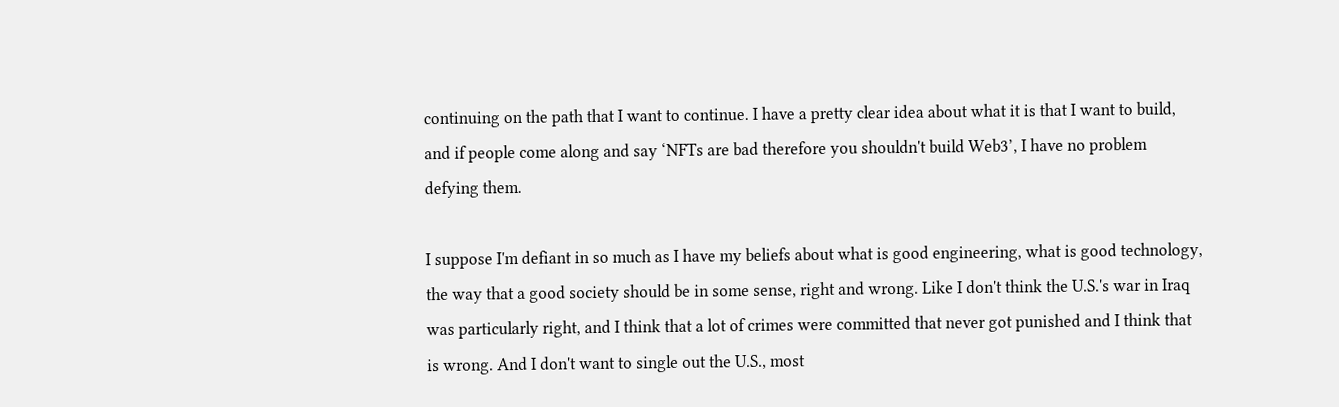continuing on the path that I want to continue. I have a pretty clear idea about what it is that I want to build, and if people come along and say ‘NFTs are bad therefore you shouldn't build Web3’, I have no problem defying them.

I suppose I'm defiant in so much as I have my beliefs about what is good engineering, what is good technology, the way that a good society should be in some sense, right and wrong. Like I don't think the U.S.'s war in Iraq was particularly right, and I think that a lot of crimes were committed that never got punished and I think that is wrong. And I don't want to single out the U.S., most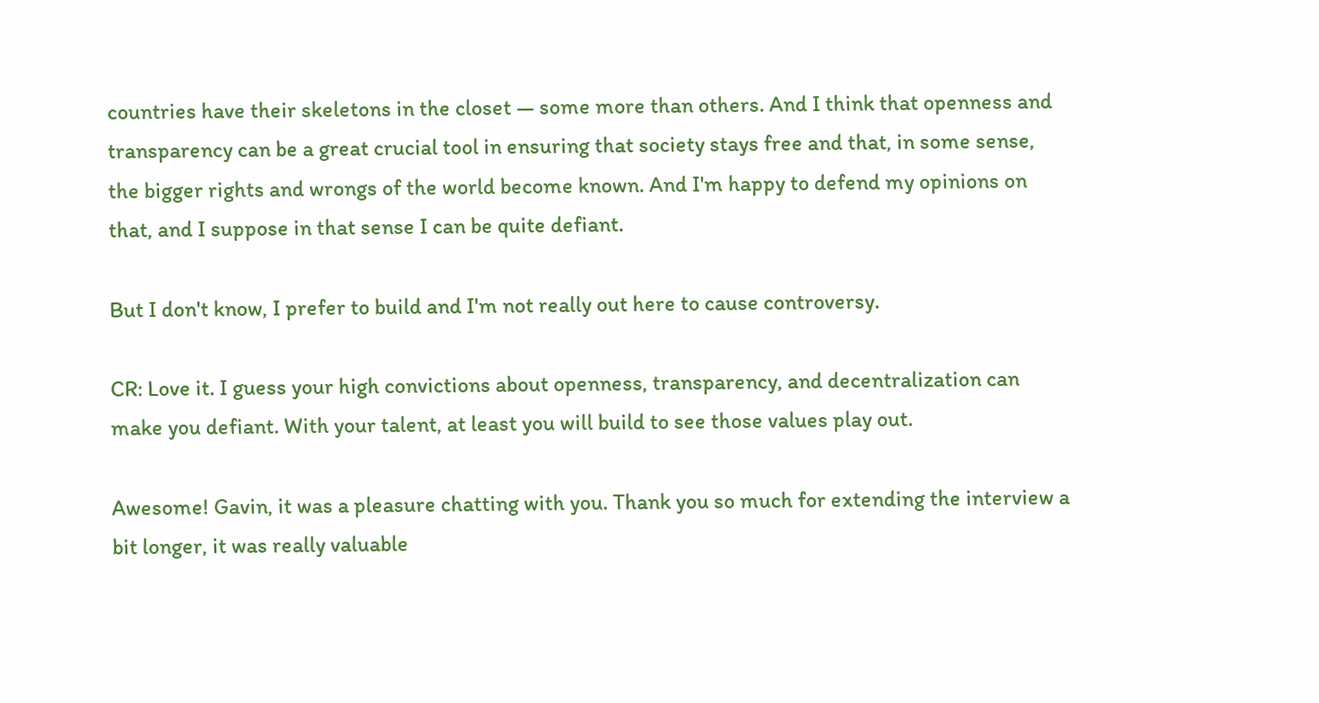countries have their skeletons in the closet — some more than others. And I think that openness and transparency can be a great crucial tool in ensuring that society stays free and that, in some sense, the bigger rights and wrongs of the world become known. And I'm happy to defend my opinions on that, and I suppose in that sense I can be quite defiant.

But I don't know, I prefer to build and I'm not really out here to cause controversy.

CR: Love it. I guess your high convictions about openness, transparency, and decentralization can make you defiant. With your talent, at least you will build to see those values play out.

Awesome! Gavin, it was a pleasure chatting with you. Thank you so much for extending the interview a bit longer, it was really valuable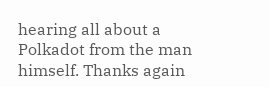hearing all about a Polkadot from the man himself. Thanks again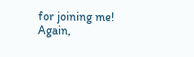for joining me! Again,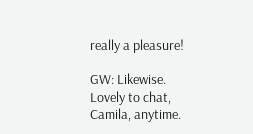really a pleasure!

GW: Likewise. Lovely to chat, Camila, anytime.